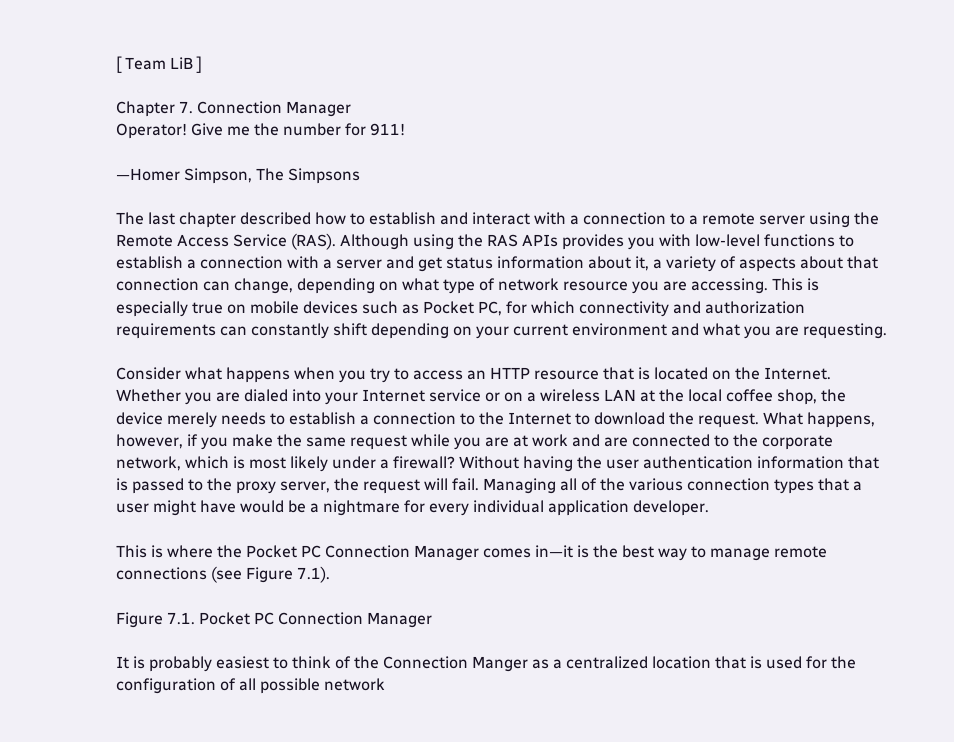[ Team LiB ]

Chapter 7. Connection Manager
Operator! Give me the number for 911!

—Homer Simpson, The Simpsons

The last chapter described how to establish and interact with a connection to a remote server using the Remote Access Service (RAS). Although using the RAS APIs provides you with low-level functions to establish a connection with a server and get status information about it, a variety of aspects about that connection can change, depending on what type of network resource you are accessing. This is especially true on mobile devices such as Pocket PC, for which connectivity and authorization requirements can constantly shift depending on your current environment and what you are requesting.

Consider what happens when you try to access an HTTP resource that is located on the Internet. Whether you are dialed into your Internet service or on a wireless LAN at the local coffee shop, the device merely needs to establish a connection to the Internet to download the request. What happens, however, if you make the same request while you are at work and are connected to the corporate network, which is most likely under a firewall? Without having the user authentication information that is passed to the proxy server, the request will fail. Managing all of the various connection types that a user might have would be a nightmare for every individual application developer.

This is where the Pocket PC Connection Manager comes in—it is the best way to manage remote connections (see Figure 7.1).

Figure 7.1. Pocket PC Connection Manager

It is probably easiest to think of the Connection Manger as a centralized location that is used for the configuration of all possible network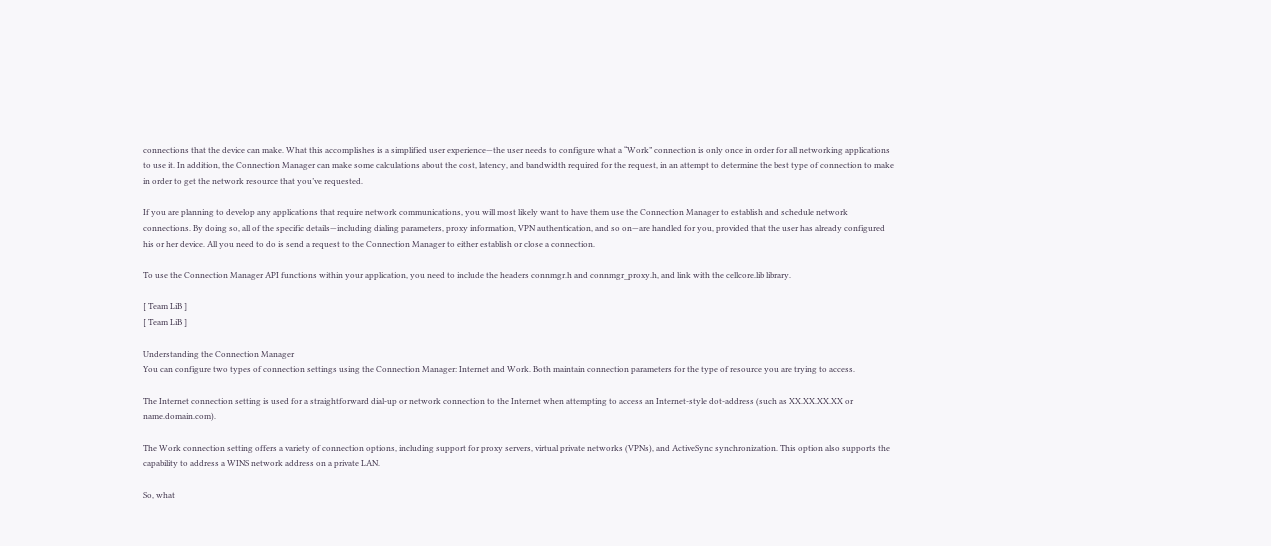connections that the device can make. What this accomplishes is a simplified user experience—the user needs to configure what a “Work” connection is only once in order for all networking applications to use it. In addition, the Connection Manager can make some calculations about the cost, latency, and bandwidth required for the request, in an attempt to determine the best type of connection to make in order to get the network resource that you’ve requested.

If you are planning to develop any applications that require network communications, you will most likely want to have them use the Connection Manager to establish and schedule network connections. By doing so, all of the specific details—including dialing parameters, proxy information, VPN authentication, and so on—are handled for you, provided that the user has already configured his or her device. All you need to do is send a request to the Connection Manager to either establish or close a connection.

To use the Connection Manager API functions within your application, you need to include the headers connmgr.h and connmgr_proxy.h, and link with the cellcore.lib library.

[ Team LiB ]
[ Team LiB ]

Understanding the Connection Manager
You can configure two types of connection settings using the Connection Manager: Internet and Work. Both maintain connection parameters for the type of resource you are trying to access.

The Internet connection setting is used for a straightforward dial-up or network connection to the Internet when attempting to access an Internet-style dot-address (such as XX.XX.XX.XX or name.domain.com).

The Work connection setting offers a variety of connection options, including support for proxy servers, virtual private networks (VPNs), and ActiveSync synchronization. This option also supports the capability to address a WINS network address on a private LAN.

So, what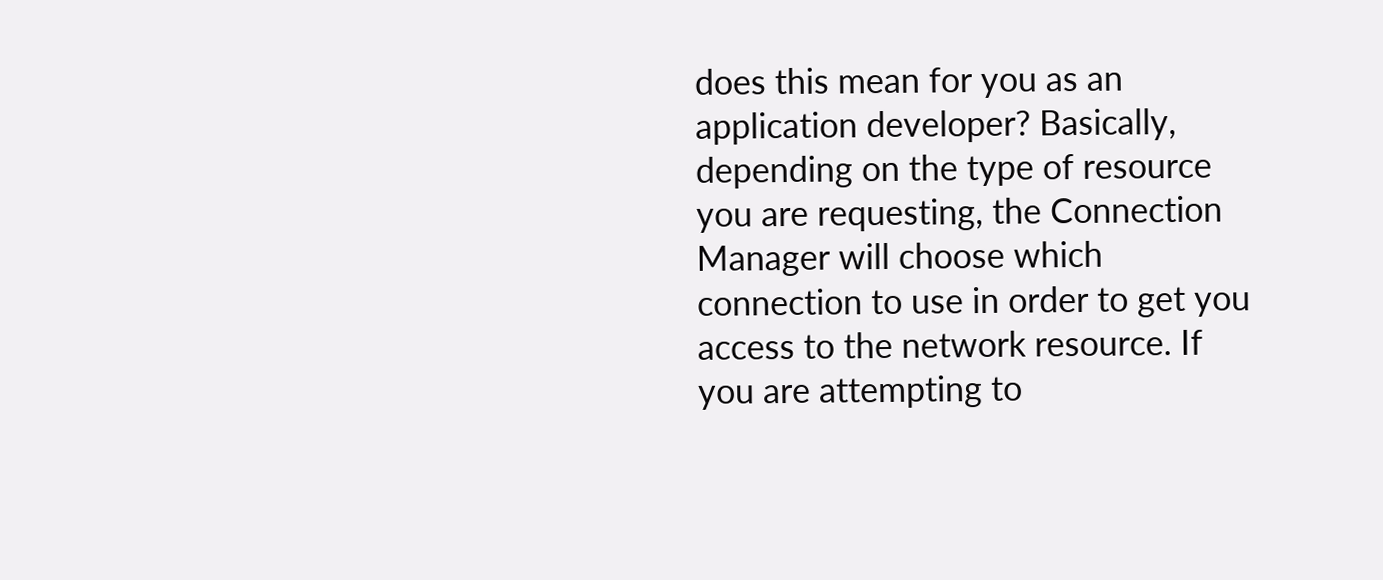does this mean for you as an application developer? Basically, depending on the type of resource you are requesting, the Connection Manager will choose which connection to use in order to get you access to the network resource. If you are attempting to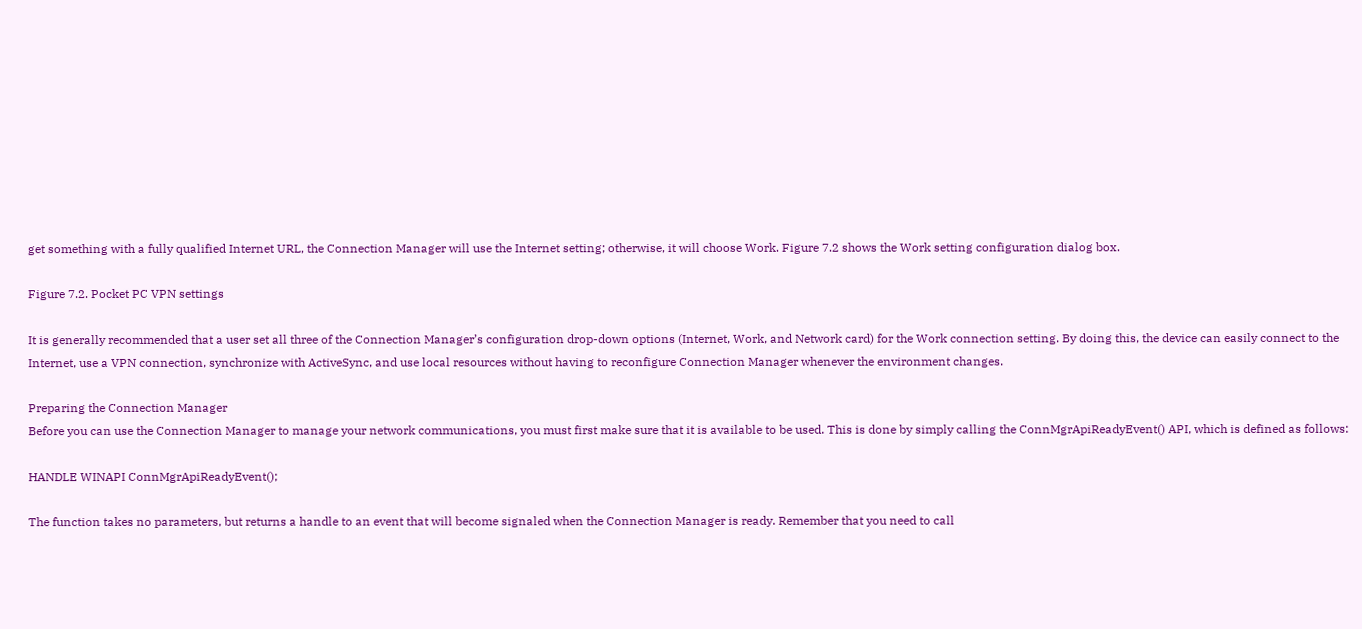get something with a fully qualified Internet URL, the Connection Manager will use the Internet setting; otherwise, it will choose Work. Figure 7.2 shows the Work setting configuration dialog box.

Figure 7.2. Pocket PC VPN settings

It is generally recommended that a user set all three of the Connection Manager’s configuration drop-down options (Internet, Work, and Network card) for the Work connection setting. By doing this, the device can easily connect to the Internet, use a VPN connection, synchronize with ActiveSync, and use local resources without having to reconfigure Connection Manager whenever the environment changes.

Preparing the Connection Manager
Before you can use the Connection Manager to manage your network communications, you must first make sure that it is available to be used. This is done by simply calling the ConnMgrApiReadyEvent() API, which is defined as follows:

HANDLE WINAPI ConnMgrApiReadyEvent();

The function takes no parameters, but returns a handle to an event that will become signaled when the Connection Manager is ready. Remember that you need to call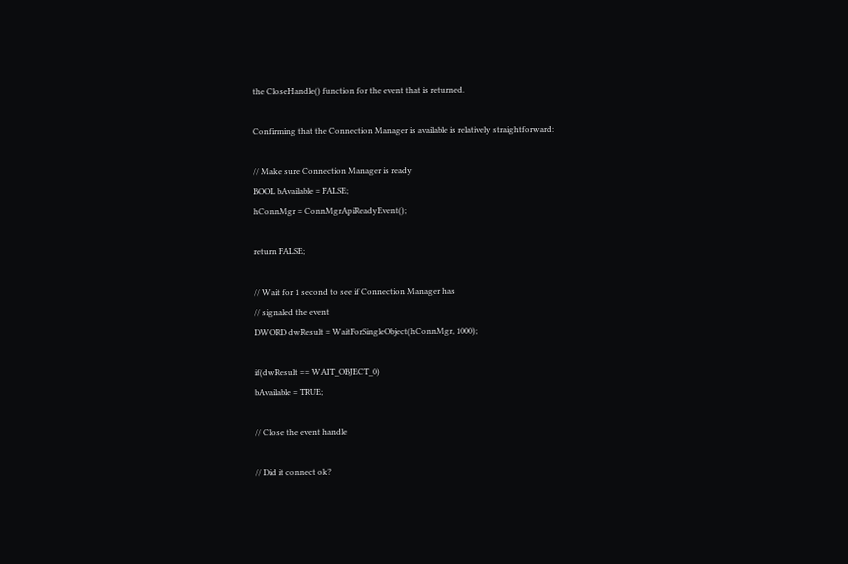the CloseHandle() function for the event that is returned.

Confirming that the Connection Manager is available is relatively straightforward:

// Make sure Connection Manager is ready
BOOL bAvailable = FALSE;
hConnMgr = ConnMgrApiReadyEvent();

return FALSE;

// Wait for 1 second to see if Connection Manager has
// signaled the event
DWORD dwResult = WaitForSingleObject(hConnMgr, 1000);

if(dwResult == WAIT_OBJECT_0)
bAvailable = TRUE;

// Close the event handle

// Did it connect ok?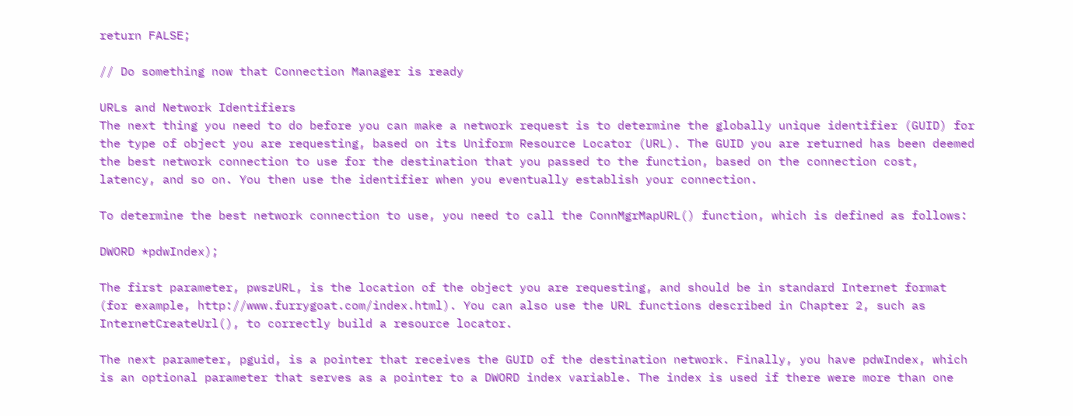return FALSE;

// Do something now that Connection Manager is ready

URLs and Network Identifiers
The next thing you need to do before you can make a network request is to determine the globally unique identifier (GUID) for the type of object you are requesting, based on its Uniform Resource Locator (URL). The GUID you are returned has been deemed the best network connection to use for the destination that you passed to the function, based on the connection cost, latency, and so on. You then use the identifier when you eventually establish your connection.

To determine the best network connection to use, you need to call the ConnMgrMapURL() function, which is defined as follows:

DWORD *pdwIndex);

The first parameter, pwszURL, is the location of the object you are requesting, and should be in standard Internet format (for example, http://www.furrygoat.com/index.html). You can also use the URL functions described in Chapter 2, such as InternetCreateUrl(), to correctly build a resource locator.

The next parameter, pguid, is a pointer that receives the GUID of the destination network. Finally, you have pdwIndex, which is an optional parameter that serves as a pointer to a DWORD index variable. The index is used if there were more than one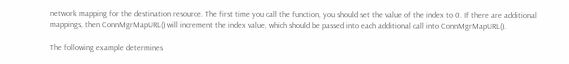network mapping for the destination resource. The first time you call the function, you should set the value of the index to 0. If there are additional mappings, then ConnMgrMapURL() will increment the index value, which should be passed into each additional call into ConnMgrMapURL().

The following example determines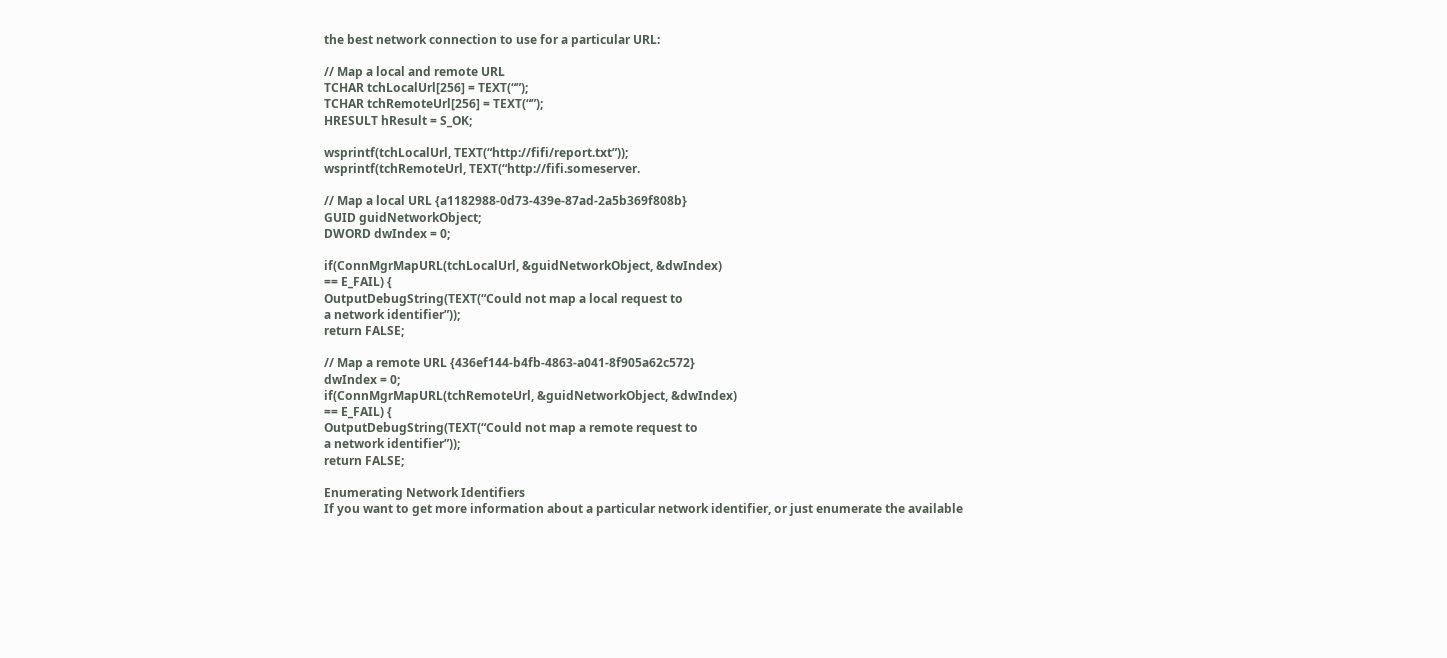the best network connection to use for a particular URL:

// Map a local and remote URL
TCHAR tchLocalUrl[256] = TEXT(“”);
TCHAR tchRemoteUrl[256] = TEXT(“”);
HRESULT hResult = S_OK;

wsprintf(tchLocalUrl, TEXT(“http://fifi/report.txt”));
wsprintf(tchRemoteUrl, TEXT(“http://fifi.someserver.

// Map a local URL {a1182988-0d73-439e-87ad-2a5b369f808b}
GUID guidNetworkObject;
DWORD dwIndex = 0;

if(ConnMgrMapURL(tchLocalUrl, &guidNetworkObject, &dwIndex)
== E_FAIL) {
OutputDebugString(TEXT(“Could not map a local request to
a network identifier”));
return FALSE;

// Map a remote URL {436ef144-b4fb-4863-a041-8f905a62c572}
dwIndex = 0;
if(ConnMgrMapURL(tchRemoteUrl, &guidNetworkObject, &dwIndex)
== E_FAIL) {
OutputDebugString(TEXT(“Could not map a remote request to
a network identifier”));
return FALSE;

Enumerating Network Identifiers
If you want to get more information about a particular network identifier, or just enumerate the available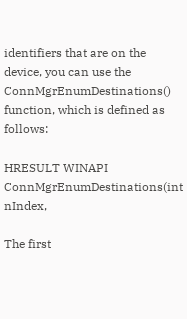identifiers that are on the device, you can use the ConnMgrEnumDestinations() function, which is defined as follows:

HRESULT WINAPI ConnMgrEnumDestinations(int nIndex,

The first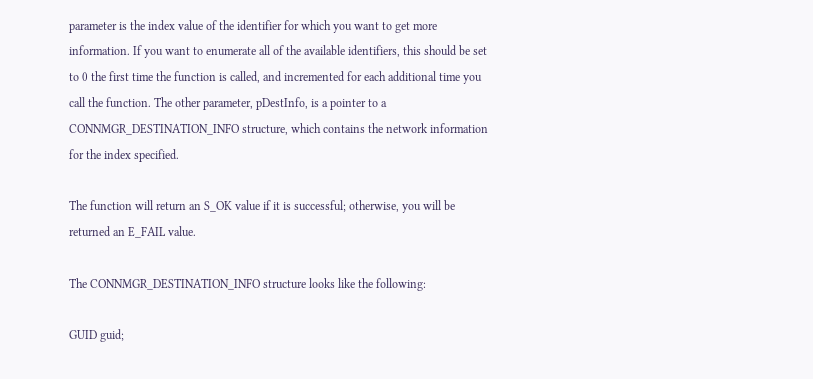parameter is the index value of the identifier for which you want to get more information. If you want to enumerate all of the available identifiers, this should be set to 0 the first time the function is called, and incremented for each additional time you call the function. The other parameter, pDestInfo, is a pointer to a CONNMGR_DESTINATION_INFO structure, which contains the network information for the index specified.

The function will return an S_OK value if it is successful; otherwise, you will be returned an E_FAIL value.

The CONNMGR_DESTINATION_INFO structure looks like the following:

GUID guid;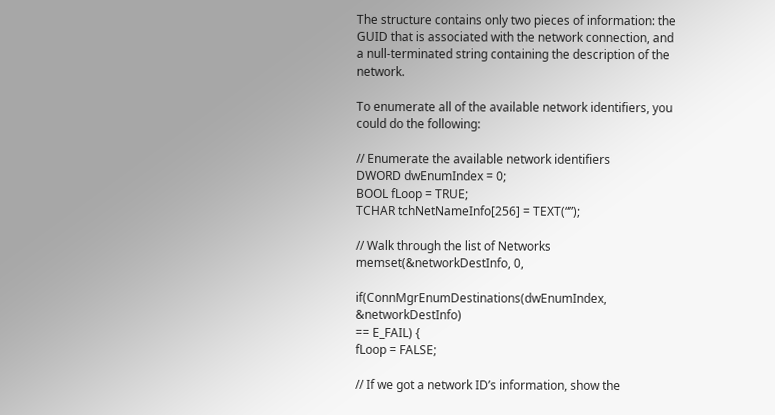The structure contains only two pieces of information: the GUID that is associated with the network connection, and a null-terminated string containing the description of the network.

To enumerate all of the available network identifiers, you could do the following:

// Enumerate the available network identifiers
DWORD dwEnumIndex = 0;
BOOL fLoop = TRUE;
TCHAR tchNetNameInfo[256] = TEXT(“”);

// Walk through the list of Networks
memset(&networkDestInfo, 0,

if(ConnMgrEnumDestinations(dwEnumIndex, &networkDestInfo)
== E_FAIL) {
fLoop = FALSE;

// If we got a network ID’s information, show the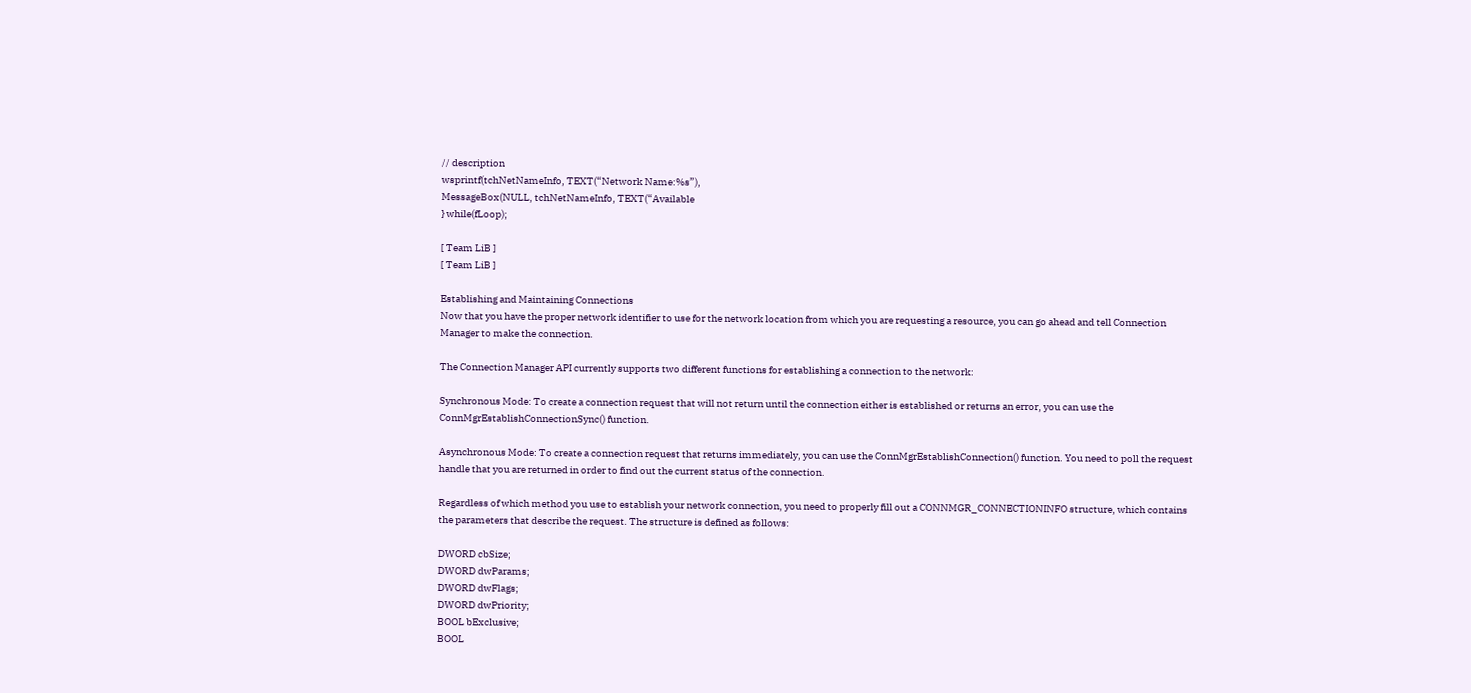// description
wsprintf(tchNetNameInfo, TEXT(“Network Name:%s”),
MessageBox(NULL, tchNetNameInfo, TEXT(“Available
} while(fLoop);

[ Team LiB ]
[ Team LiB ]

Establishing and Maintaining Connections
Now that you have the proper network identifier to use for the network location from which you are requesting a resource, you can go ahead and tell Connection Manager to make the connection.

The Connection Manager API currently supports two different functions for establishing a connection to the network:

Synchronous Mode: To create a connection request that will not return until the connection either is established or returns an error, you can use the ConnMgrEstablishConnectionSync() function.

Asynchronous Mode: To create a connection request that returns immediately, you can use the ConnMgrEstablishConnection() function. You need to poll the request handle that you are returned in order to find out the current status of the connection.

Regardless of which method you use to establish your network connection, you need to properly fill out a CONNMGR_CONNECTIONINFO structure, which contains the parameters that describe the request. The structure is defined as follows:

DWORD cbSize;
DWORD dwParams;
DWORD dwFlags;
DWORD dwPriority;
BOOL bExclusive;
BOOL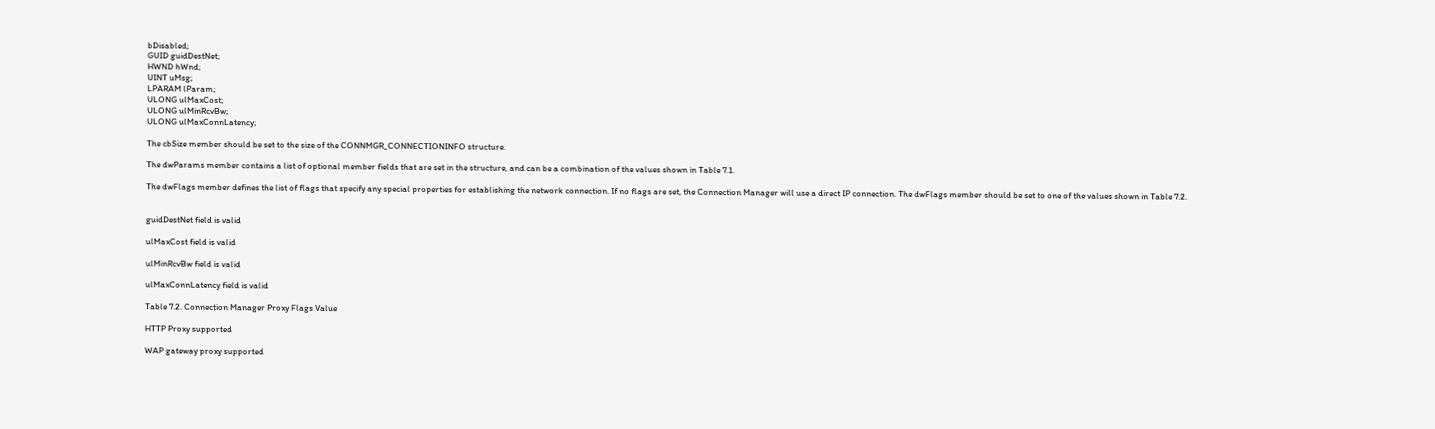bDisabled;
GUID guidDestNet;
HWND hWnd;
UINT uMsg;
LPARAM lParam;
ULONG ulMaxCost;
ULONG ulMinRcvBw;
ULONG ulMaxConnLatency;

The cbSize member should be set to the size of the CONNMGR_CONNECTIONINFO structure.

The dwParams member contains a list of optional member fields that are set in the structure, and can be a combination of the values shown in Table 7.1.

The dwFlags member defines the list of flags that specify any special properties for establishing the network connection. If no flags are set, the Connection Manager will use a direct IP connection. The dwFlags member should be set to one of the values shown in Table 7.2.


guidDestNet field is valid

ulMaxCost field is valid

ulMinRcvBw field is valid

ulMaxConnLatency field is valid

Table 7.2. Connection Manager Proxy Flags Value

HTTP Proxy supported

WAP gateway proxy supported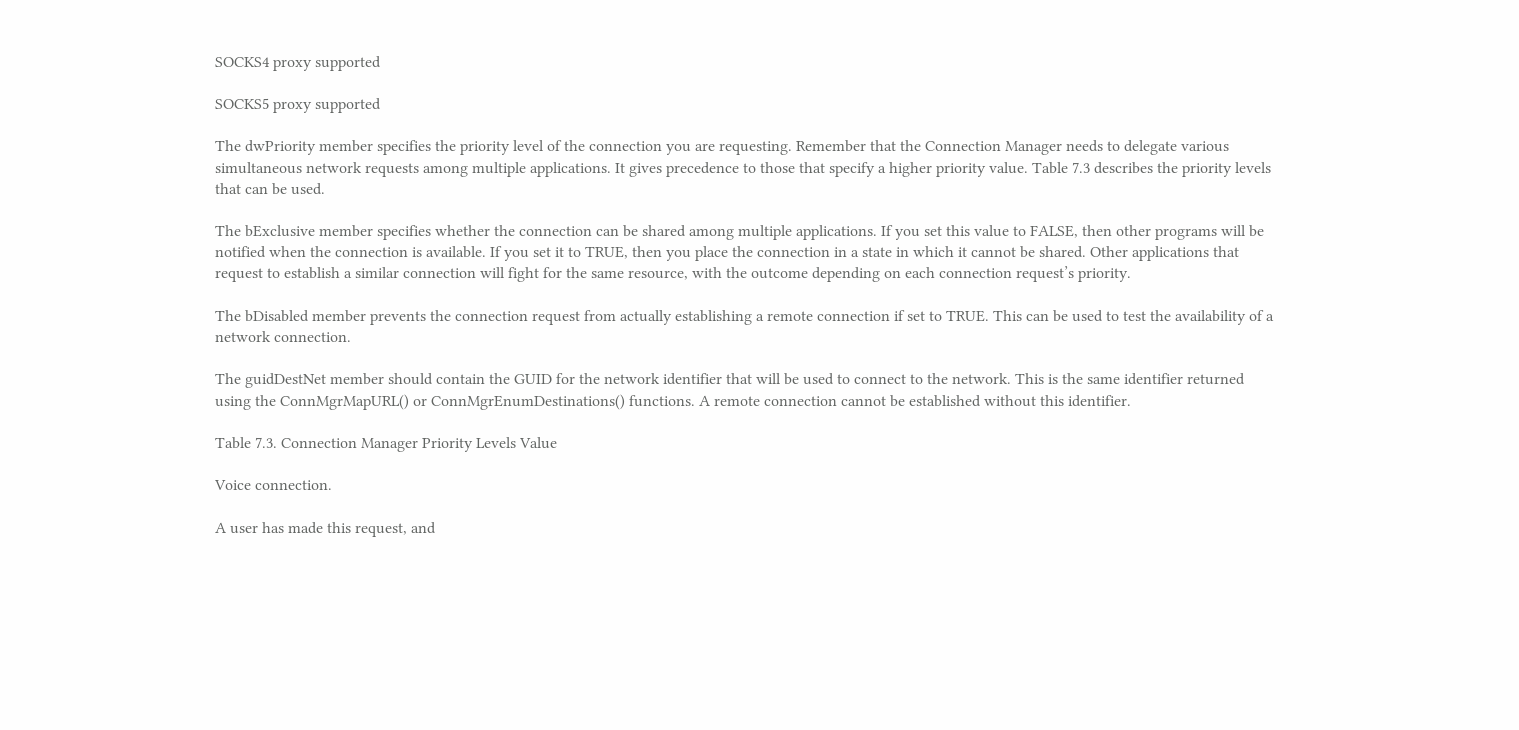SOCKS4 proxy supported

SOCKS5 proxy supported

The dwPriority member specifies the priority level of the connection you are requesting. Remember that the Connection Manager needs to delegate various simultaneous network requests among multiple applications. It gives precedence to those that specify a higher priority value. Table 7.3 describes the priority levels that can be used.

The bExclusive member specifies whether the connection can be shared among multiple applications. If you set this value to FALSE, then other programs will be notified when the connection is available. If you set it to TRUE, then you place the connection in a state in which it cannot be shared. Other applications that request to establish a similar connection will fight for the same resource, with the outcome depending on each connection request’s priority.

The bDisabled member prevents the connection request from actually establishing a remote connection if set to TRUE. This can be used to test the availability of a network connection.

The guidDestNet member should contain the GUID for the network identifier that will be used to connect to the network. This is the same identifier returned using the ConnMgrMapURL() or ConnMgrEnumDestinations() functions. A remote connection cannot be established without this identifier.

Table 7.3. Connection Manager Priority Levels Value

Voice connection.

A user has made this request, and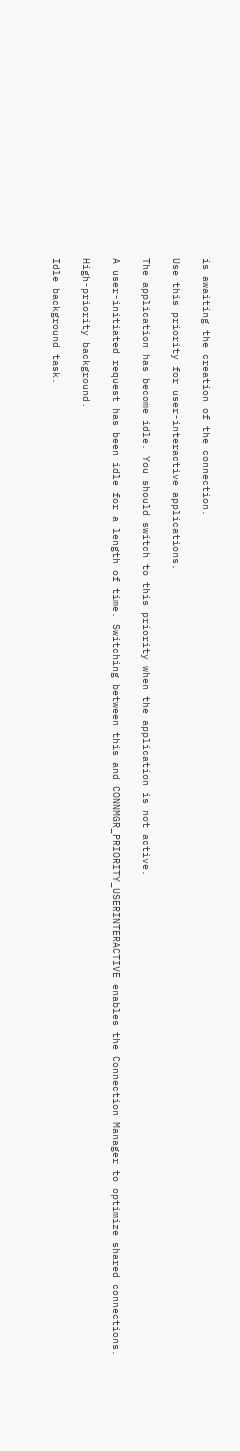is awaiting the creation of the connection.

Use this priority for user-interactive applications.

The application has become idle. You should switch to this priority when the application is not active.

A user-initiated request has been idle for a length of time. Switching between this and CONNMGR_PRIORITY_USERINTERACTIVE enables the Connection Manager to optimize shared connections.

High-priority background.

Idle background task.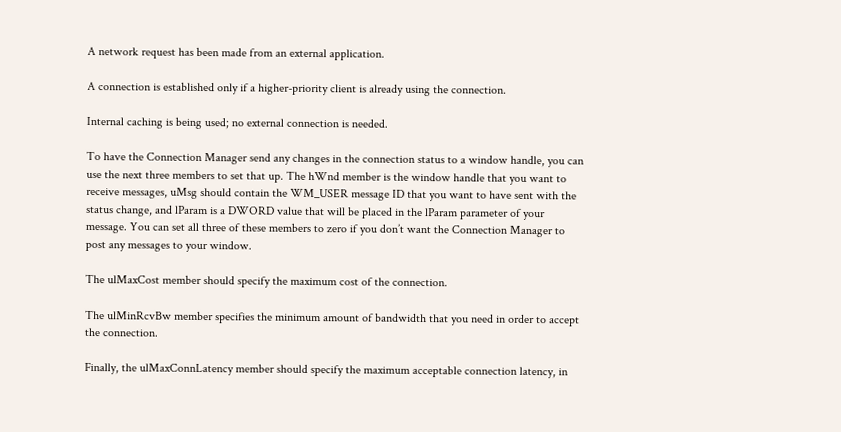A network request has been made from an external application.

A connection is established only if a higher-priority client is already using the connection.

Internal caching is being used; no external connection is needed.

To have the Connection Manager send any changes in the connection status to a window handle, you can use the next three members to set that up. The hWnd member is the window handle that you want to receive messages, uMsg should contain the WM_USER message ID that you want to have sent with the status change, and lParam is a DWORD value that will be placed in the lParam parameter of your message. You can set all three of these members to zero if you don’t want the Connection Manager to post any messages to your window.

The ulMaxCost member should specify the maximum cost of the connection.

The ulMinRcvBw member specifies the minimum amount of bandwidth that you need in order to accept the connection.

Finally, the ulMaxConnLatency member should specify the maximum acceptable connection latency, in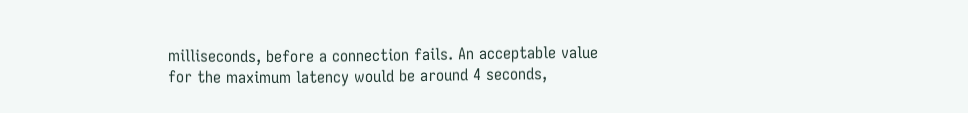milliseconds, before a connection fails. An acceptable value for the maximum latency would be around 4 seconds,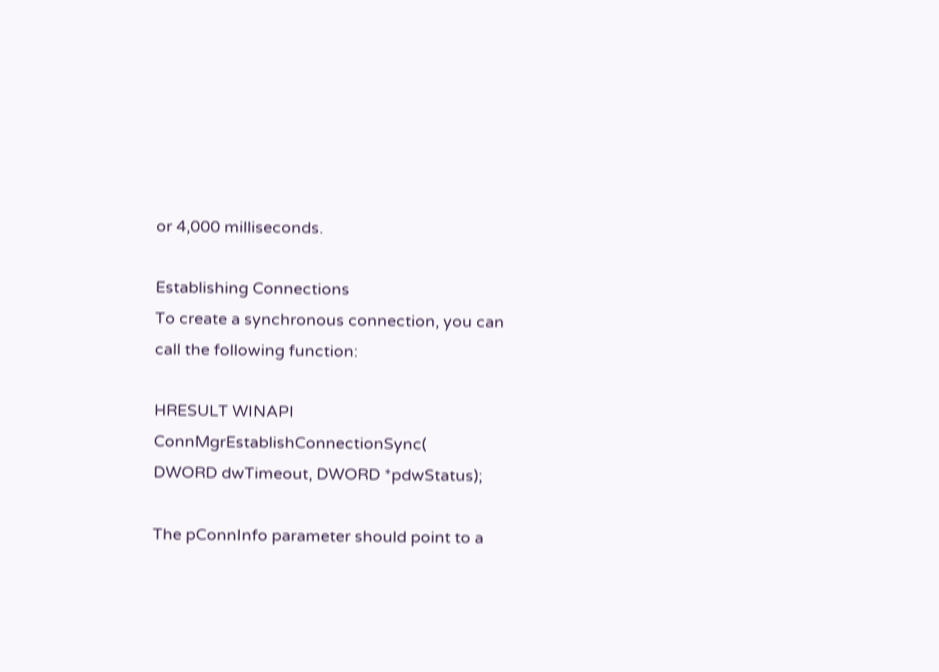or 4,000 milliseconds.

Establishing Connections
To create a synchronous connection, you can call the following function:

HRESULT WINAPI ConnMgrEstablishConnectionSync(
DWORD dwTimeout, DWORD *pdwStatus);

The pConnInfo parameter should point to a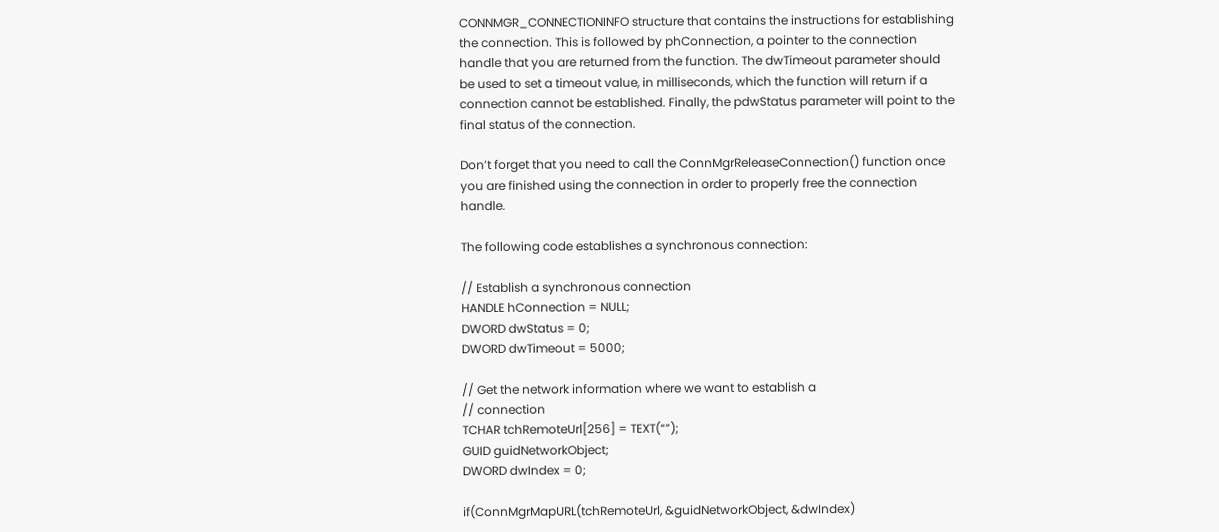CONNMGR_CONNECTIONINFO structure that contains the instructions for establishing the connection. This is followed by phConnection, a pointer to the connection handle that you are returned from the function. The dwTimeout parameter should be used to set a timeout value, in milliseconds, which the function will return if a connection cannot be established. Finally, the pdwStatus parameter will point to the final status of the connection.

Don’t forget that you need to call the ConnMgrReleaseConnection() function once you are finished using the connection in order to properly free the connection handle.

The following code establishes a synchronous connection:

// Establish a synchronous connection
HANDLE hConnection = NULL;
DWORD dwStatus = 0;
DWORD dwTimeout = 5000;

// Get the network information where we want to establish a
// connection
TCHAR tchRemoteUrl[256] = TEXT(“”);
GUID guidNetworkObject;
DWORD dwIndex = 0;

if(ConnMgrMapURL(tchRemoteUrl, &guidNetworkObject, &dwIndex)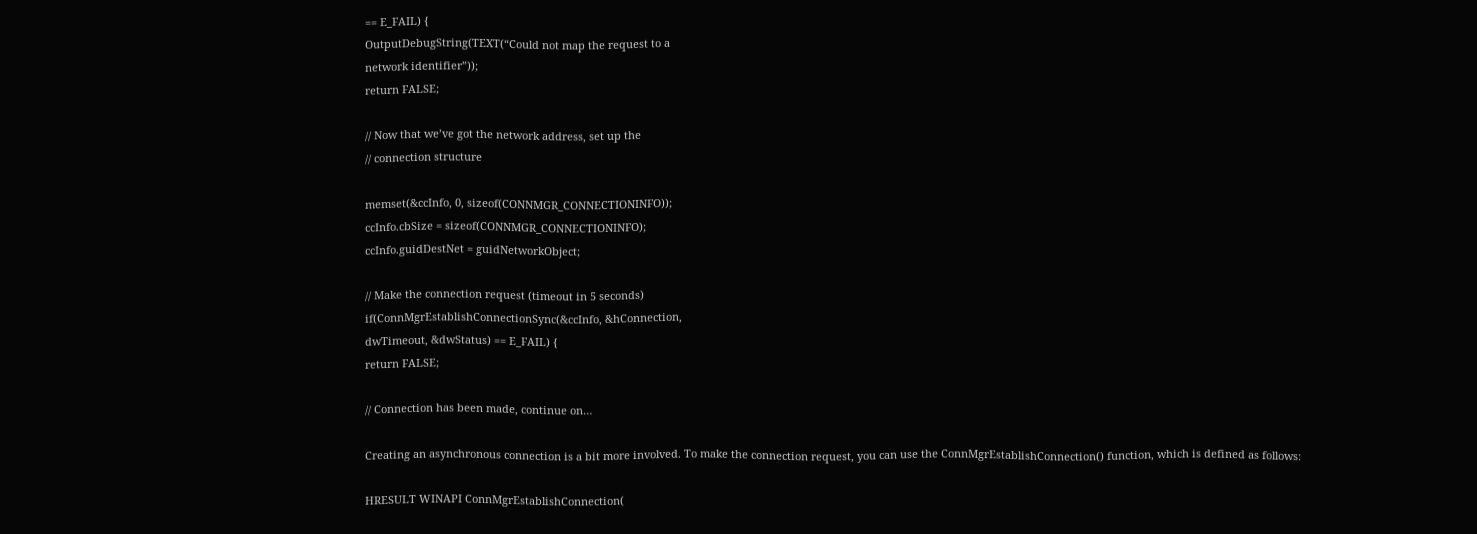== E_FAIL) {
OutputDebugString(TEXT(“Could not map the request to a
network identifier”));
return FALSE;

// Now that we’ve got the network address, set up the
// connection structure

memset(&ccInfo, 0, sizeof(CONNMGR_CONNECTIONINFO));
ccInfo.cbSize = sizeof(CONNMGR_CONNECTIONINFO);
ccInfo.guidDestNet = guidNetworkObject;

// Make the connection request (timeout in 5 seconds)
if(ConnMgrEstablishConnectionSync(&ccInfo, &hConnection,
dwTimeout, &dwStatus) == E_FAIL) {
return FALSE;

// Connection has been made, continue on…

Creating an asynchronous connection is a bit more involved. To make the connection request, you can use the ConnMgrEstablishConnection() function, which is defined as follows:

HRESULT WINAPI ConnMgrEstablishConnection(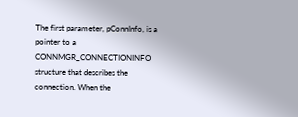The first parameter, pConnInfo, is a pointer to a CONNMGR_CONNECTIONINFO structure that describes the connection. When the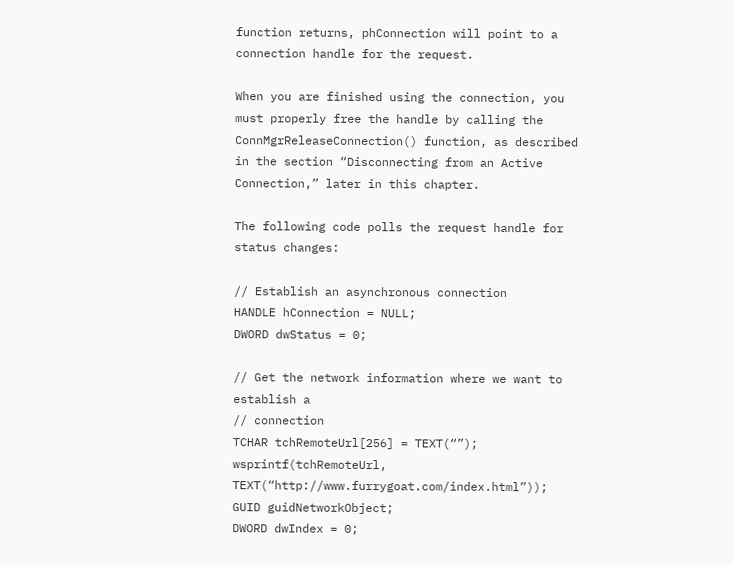function returns, phConnection will point to a connection handle for the request.

When you are finished using the connection, you must properly free the handle by calling the ConnMgrReleaseConnection() function, as described in the section “Disconnecting from an Active Connection,” later in this chapter.

The following code polls the request handle for status changes:

// Establish an asynchronous connection
HANDLE hConnection = NULL;
DWORD dwStatus = 0;

// Get the network information where we want to establish a
// connection
TCHAR tchRemoteUrl[256] = TEXT(“”);
wsprintf(tchRemoteUrl, TEXT(“http://www.furrygoat.com/index.html”));
GUID guidNetworkObject;
DWORD dwIndex = 0;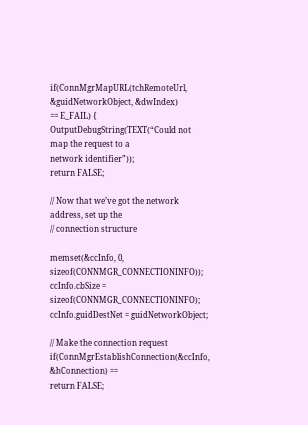if(ConnMgrMapURL(tchRemoteUrl, &guidNetworkObject, &dwIndex)
== E_FAIL) {
OutputDebugString(TEXT(“Could not map the request to a
network identifier”));
return FALSE;

// Now that we’ve got the network address, set up the
// connection structure

memset(&ccInfo, 0, sizeof(CONNMGR_CONNECTIONINFO));
ccInfo.cbSize = sizeof(CONNMGR_CONNECTIONINFO);
ccInfo.guidDestNet = guidNetworkObject;

// Make the connection request
if(ConnMgrEstablishConnection(&ccInfo, &hConnection) ==
return FALSE;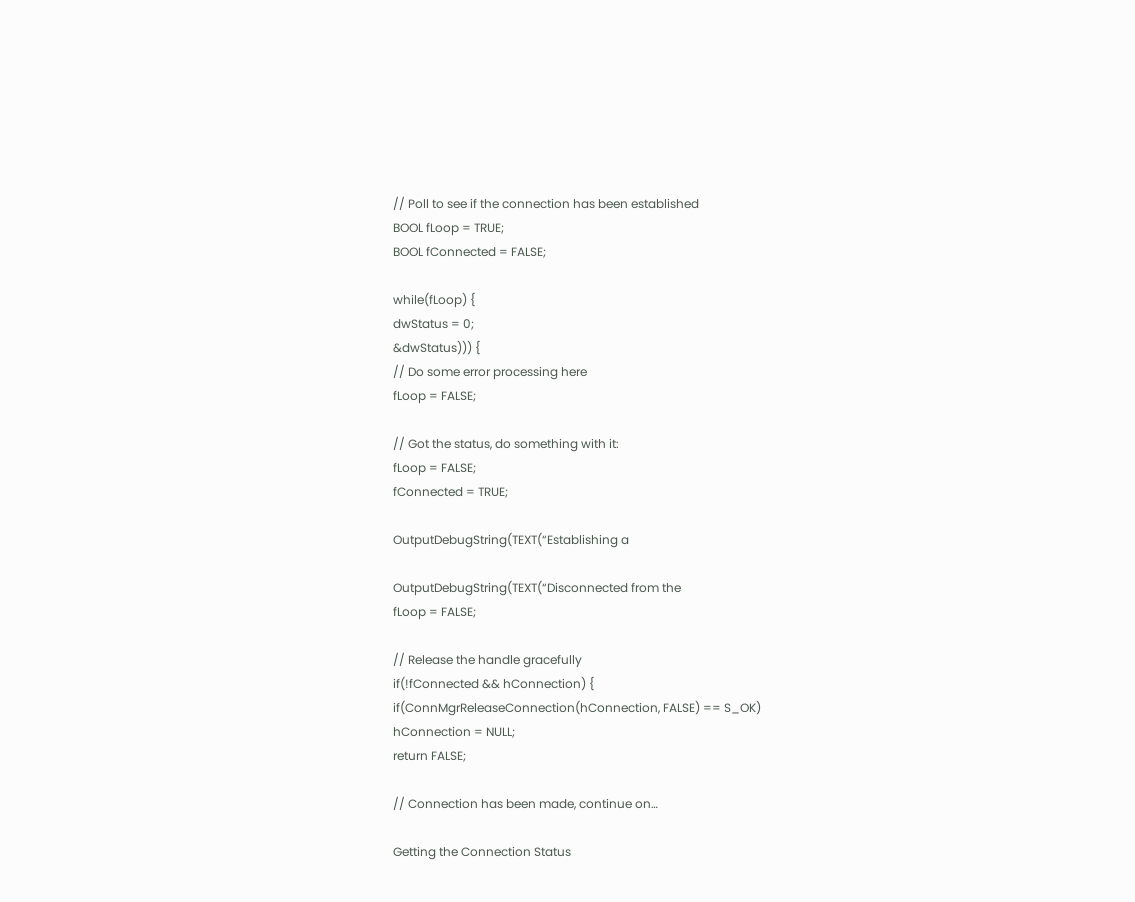// Poll to see if the connection has been established
BOOL fLoop = TRUE;
BOOL fConnected = FALSE;

while(fLoop) {
dwStatus = 0;
&dwStatus))) {
// Do some error processing here
fLoop = FALSE;

// Got the status, do something with it:
fLoop = FALSE;
fConnected = TRUE;

OutputDebugString(TEXT(“Establishing a

OutputDebugString(TEXT(“Disconnected from the
fLoop = FALSE;

// Release the handle gracefully
if(!fConnected && hConnection) {
if(ConnMgrReleaseConnection(hConnection, FALSE) == S_OK)
hConnection = NULL;
return FALSE;

// Connection has been made, continue on…

Getting the Connection Status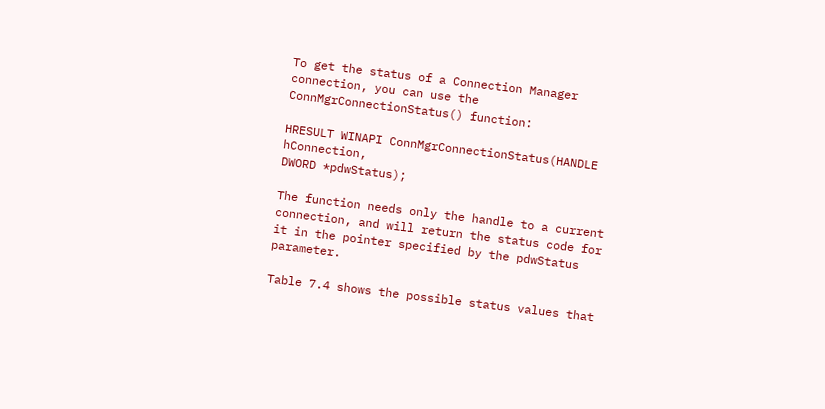To get the status of a Connection Manager connection, you can use the ConnMgrConnectionStatus() function:

HRESULT WINAPI ConnMgrConnectionStatus(HANDLE hConnection,
DWORD *pdwStatus);

The function needs only the handle to a current connection, and will return the status code for it in the pointer specified by the pdwStatus parameter.

Table 7.4 shows the possible status values that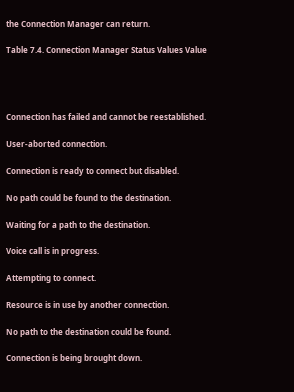the Connection Manager can return.

Table 7.4. Connection Manager Status Values Value




Connection has failed and cannot be reestablished.

User-aborted connection.

Connection is ready to connect but disabled.

No path could be found to the destination.

Waiting for a path to the destination.

Voice call is in progress.

Attempting to connect.

Resource is in use by another connection.

No path to the destination could be found.

Connection is being brought down.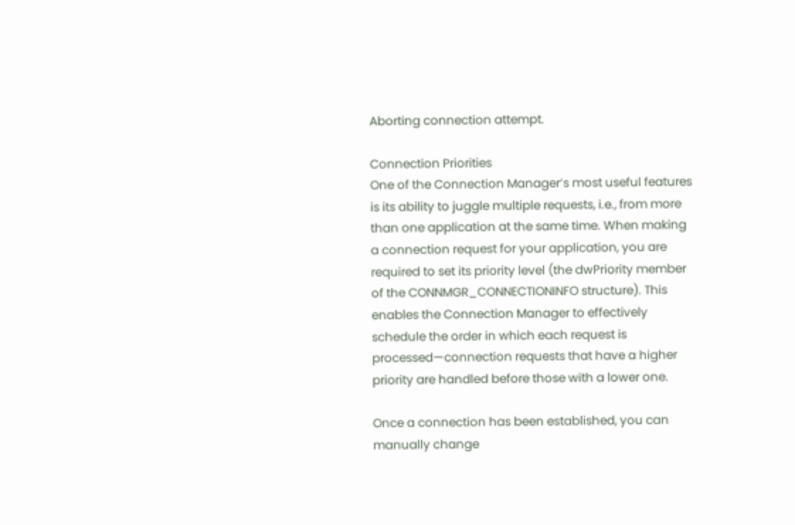Aborting connection attempt.

Connection Priorities
One of the Connection Manager’s most useful features is its ability to juggle multiple requests, i.e., from more than one application at the same time. When making a connection request for your application, you are required to set its priority level (the dwPriority member of the CONNMGR_CONNECTIONINFO structure). This enables the Connection Manager to effectively schedule the order in which each request is processed—connection requests that have a higher priority are handled before those with a lower one.

Once a connection has been established, you can manually change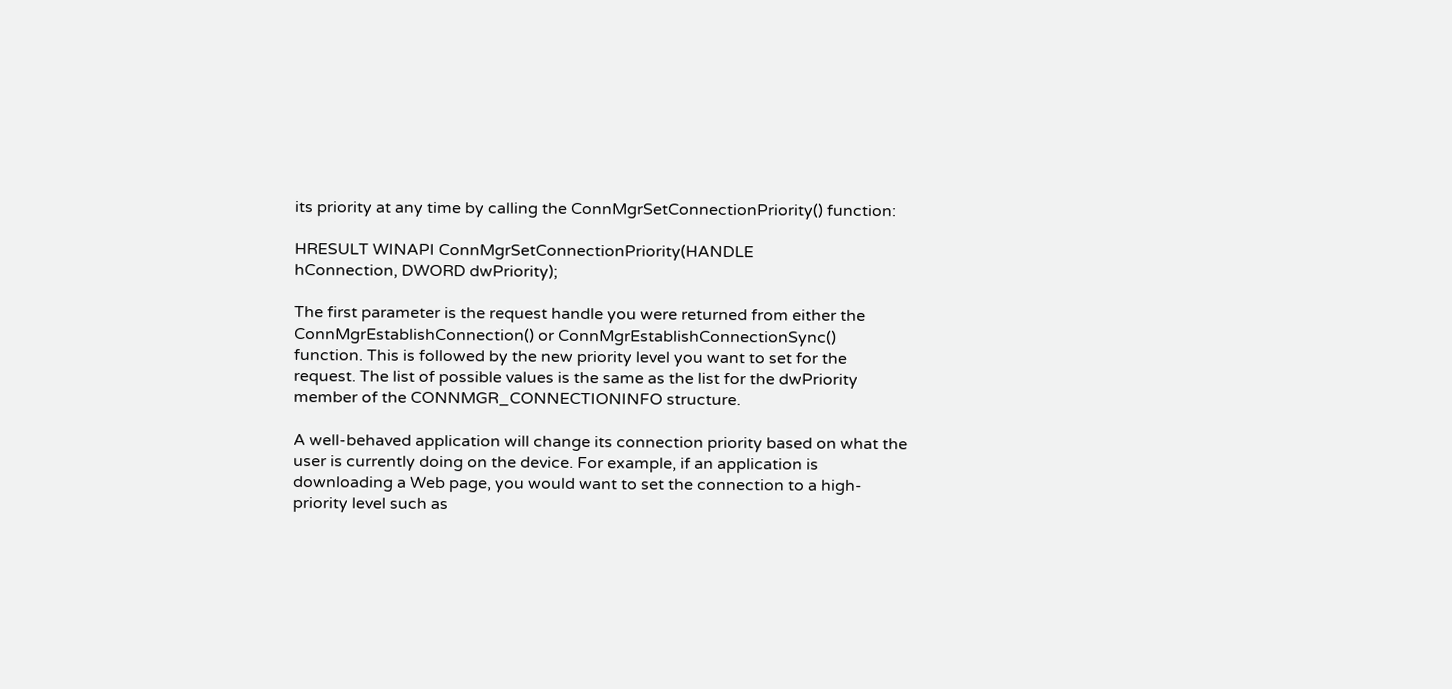its priority at any time by calling the ConnMgrSetConnectionPriority() function:

HRESULT WINAPI ConnMgrSetConnectionPriority(HANDLE
hConnection, DWORD dwPriority);

The first parameter is the request handle you were returned from either the ConnMgrEstablishConnection() or ConnMgrEstablishConnectionSync() function. This is followed by the new priority level you want to set for the request. The list of possible values is the same as the list for the dwPriority member of the CONNMGR_CONNECTIONINFO structure.

A well-behaved application will change its connection priority based on what the user is currently doing on the device. For example, if an application is downloading a Web page, you would want to set the connection to a high-priority level such as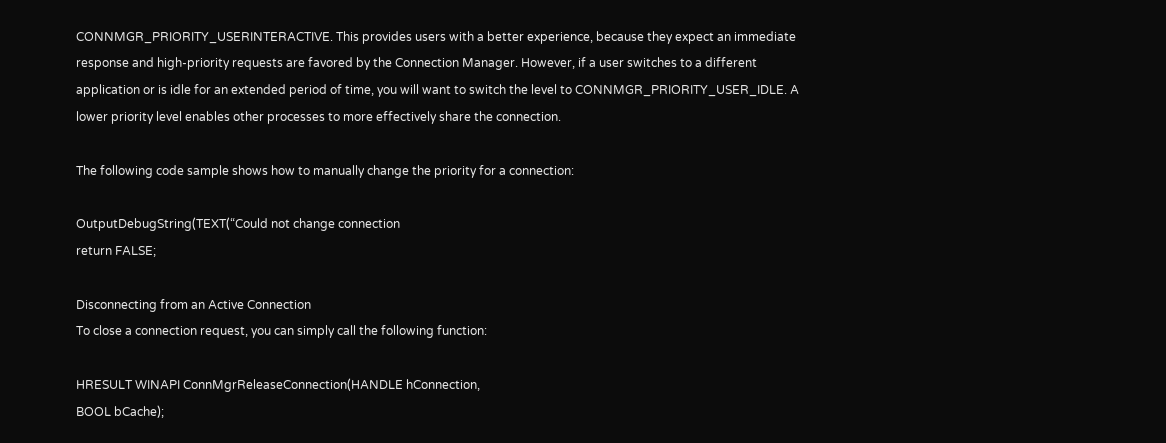CONNMGR_PRIORITY_USERINTERACTIVE. This provides users with a better experience, because they expect an immediate response and high-priority requests are favored by the Connection Manager. However, if a user switches to a different application or is idle for an extended period of time, you will want to switch the level to CONNMGR_PRIORITY_USER_IDLE. A lower priority level enables other processes to more effectively share the connection.

The following code sample shows how to manually change the priority for a connection:

OutputDebugString(TEXT(“Could not change connection
return FALSE;

Disconnecting from an Active Connection
To close a connection request, you can simply call the following function:

HRESULT WINAPI ConnMgrReleaseConnection(HANDLE hConnection,
BOOL bCache);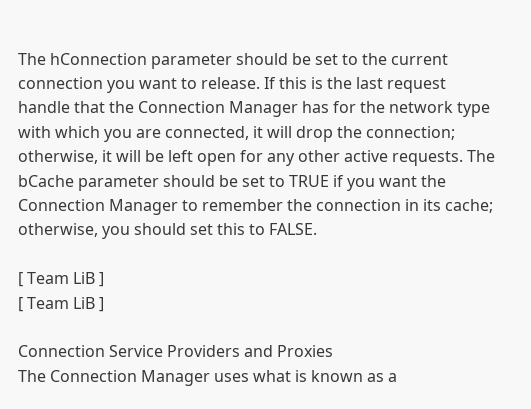The hConnection parameter should be set to the current connection you want to release. If this is the last request handle that the Connection Manager has for the network type with which you are connected, it will drop the connection; otherwise, it will be left open for any other active requests. The bCache parameter should be set to TRUE if you want the Connection Manager to remember the connection in its cache; otherwise, you should set this to FALSE.

[ Team LiB ]
[ Team LiB ]

Connection Service Providers and Proxies
The Connection Manager uses what is known as a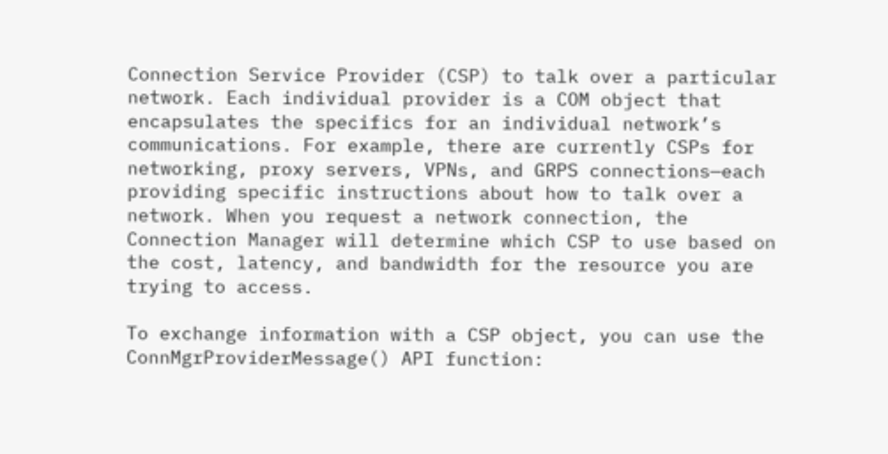Connection Service Provider (CSP) to talk over a particular network. Each individual provider is a COM object that encapsulates the specifics for an individual network’s communications. For example, there are currently CSPs for networking, proxy servers, VPNs, and GRPS connections—each providing specific instructions about how to talk over a network. When you request a network connection, the Connection Manager will determine which CSP to use based on the cost, latency, and bandwidth for the resource you are trying to access.

To exchange information with a CSP object, you can use the ConnMgrProviderMessage() API function: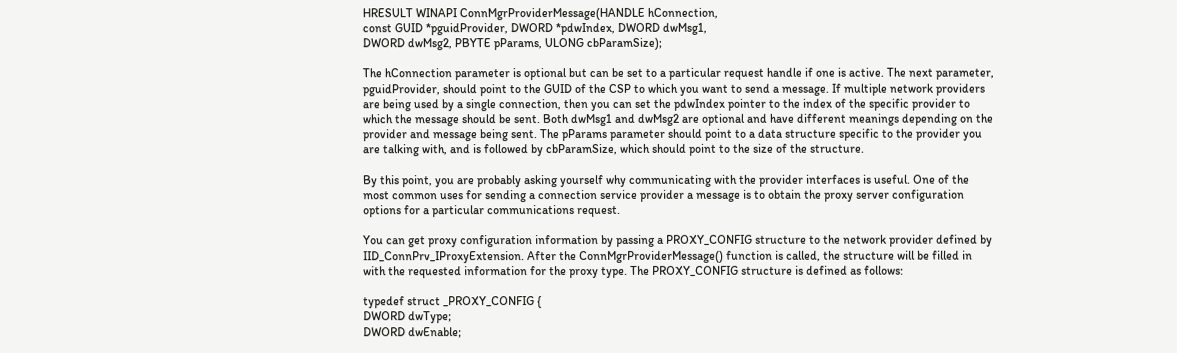HRESULT WINAPI ConnMgrProviderMessage(HANDLE hConnection,
const GUID *pguidProvider, DWORD *pdwIndex, DWORD dwMsg1,
DWORD dwMsg2, PBYTE pParams, ULONG cbParamSize);

The hConnection parameter is optional but can be set to a particular request handle if one is active. The next parameter, pguidProvider, should point to the GUID of the CSP to which you want to send a message. If multiple network providers are being used by a single connection, then you can set the pdwIndex pointer to the index of the specific provider to which the message should be sent. Both dwMsg1 and dwMsg2 are optional and have different meanings depending on the provider and message being sent. The pParams parameter should point to a data structure specific to the provider you are talking with, and is followed by cbParamSize, which should point to the size of the structure.

By this point, you are probably asking yourself why communicating with the provider interfaces is useful. One of the most common uses for sending a connection service provider a message is to obtain the proxy server configuration options for a particular communications request.

You can get proxy configuration information by passing a PROXY_CONFIG structure to the network provider defined by IID_ConnPrv_IProxyExtension. After the ConnMgrProviderMessage() function is called, the structure will be filled in with the requested information for the proxy type. The PROXY_CONFIG structure is defined as follows:

typedef struct _PROXY_CONFIG {
DWORD dwType;
DWORD dwEnable;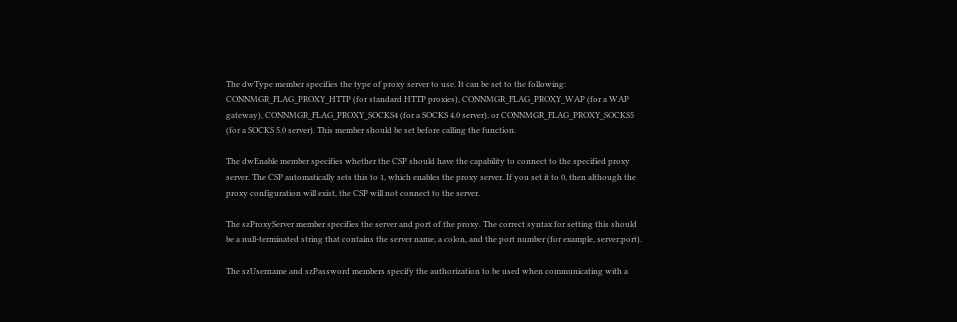The dwType member specifies the type of proxy server to use. It can be set to the following: CONNMGR_FLAG_PROXY_HTTP (for standard HTTP proxies), CONNMGR_FLAG_PROXY_WAP (for a WAP gateway), CONNMGR_FLAG_PROXY_SOCKS4 (for a SOCKS 4.0 server), or CONNMGR_FLAG_PROXY_SOCKS5 (for a SOCKS 5.0 server). This member should be set before calling the function.

The dwEnable member specifies whether the CSP should have the capability to connect to the specified proxy server. The CSP automatically sets this to 1, which enables the proxy server. If you set it to 0, then although the proxy configuration will exist, the CSP will not connect to the server.

The szProxyServer member specifies the server and port of the proxy. The correct syntax for setting this should be a null-terminated string that contains the server name, a colon, and the port number (for example, server:port).

The szUsername and szPassword members specify the authorization to be used when communicating with a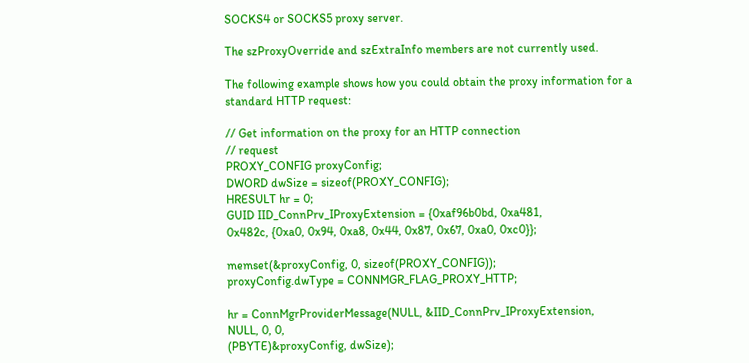SOCKS4 or SOCKS5 proxy server.

The szProxyOverride and szExtraInfo members are not currently used.

The following example shows how you could obtain the proxy information for a standard HTTP request:

// Get information on the proxy for an HTTP connection
// request
PROXY_CONFIG proxyConfig;
DWORD dwSize = sizeof(PROXY_CONFIG);
HRESULT hr = 0;
GUID IID_ConnPrv_IProxyExtension = {0xaf96b0bd, 0xa481,
0x482c, {0xa0, 0x94, 0xa8, 0x44, 0x87, 0x67, 0xa0, 0xc0}};

memset(&proxyConfig, 0, sizeof(PROXY_CONFIG));
proxyConfig.dwType = CONNMGR_FLAG_PROXY_HTTP;

hr = ConnMgrProviderMessage(NULL, &IID_ConnPrv_IProxyExtension,
NULL, 0, 0,
(PBYTE)&proxyConfig, dwSize);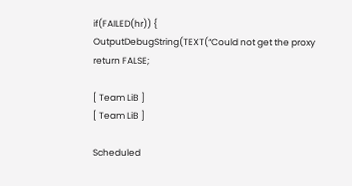if(FAILED(hr)) {
OutputDebugString(TEXT(“Could not get the proxy
return FALSE;

[ Team LiB ]
[ Team LiB ]

Scheduled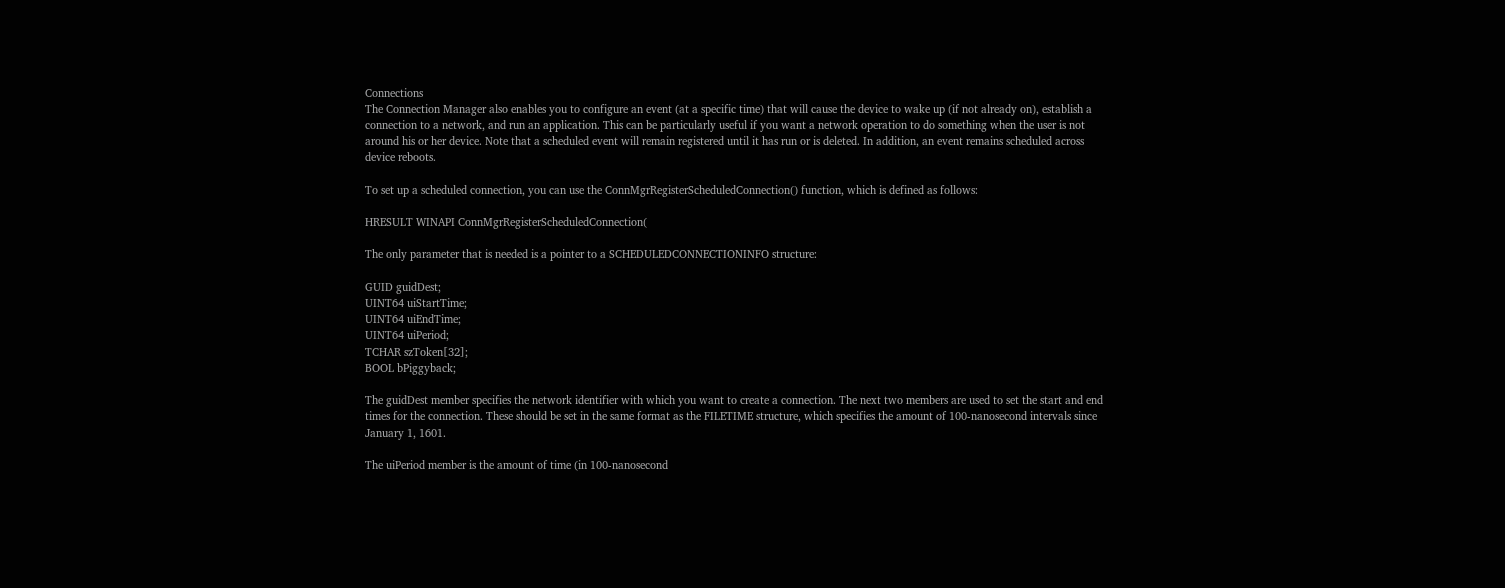Connections
The Connection Manager also enables you to configure an event (at a specific time) that will cause the device to wake up (if not already on), establish a connection to a network, and run an application. This can be particularly useful if you want a network operation to do something when the user is not around his or her device. Note that a scheduled event will remain registered until it has run or is deleted. In addition, an event remains scheduled across device reboots.

To set up a scheduled connection, you can use the ConnMgrRegisterScheduledConnection() function, which is defined as follows:

HRESULT WINAPI ConnMgrRegisterScheduledConnection(

The only parameter that is needed is a pointer to a SCHEDULEDCONNECTIONINFO structure:

GUID guidDest;
UINT64 uiStartTime;
UINT64 uiEndTime;
UINT64 uiPeriod;
TCHAR szToken[32];
BOOL bPiggyback;

The guidDest member specifies the network identifier with which you want to create a connection. The next two members are used to set the start and end times for the connection. These should be set in the same format as the FILETIME structure, which specifies the amount of 100-nanosecond intervals since January 1, 1601.

The uiPeriod member is the amount of time (in 100-nanosecond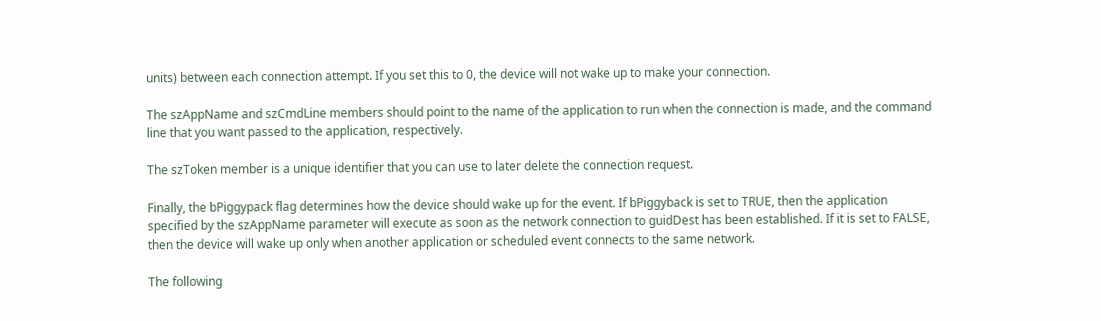units) between each connection attempt. If you set this to 0, the device will not wake up to make your connection.

The szAppName and szCmdLine members should point to the name of the application to run when the connection is made, and the command line that you want passed to the application, respectively.

The szToken member is a unique identifier that you can use to later delete the connection request.

Finally, the bPiggypack flag determines how the device should wake up for the event. If bPiggyback is set to TRUE, then the application specified by the szAppName parameter will execute as soon as the network connection to guidDest has been established. If it is set to FALSE, then the device will wake up only when another application or scheduled event connects to the same network.

The following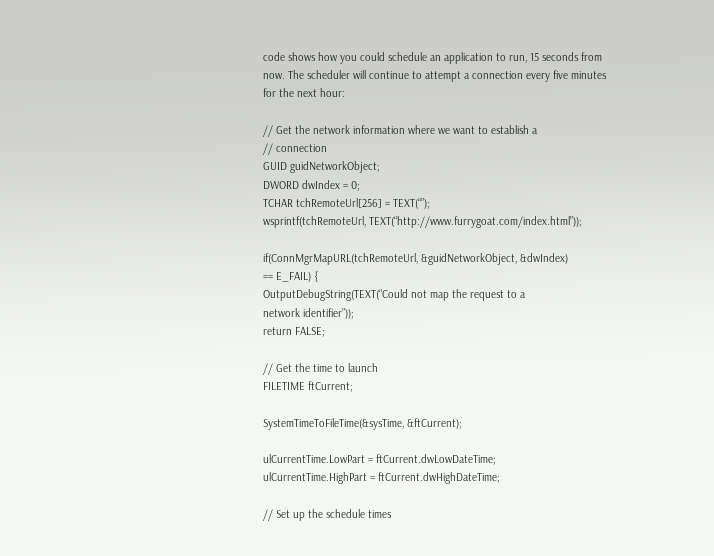code shows how you could schedule an application to run, 15 seconds from now. The scheduler will continue to attempt a connection every five minutes for the next hour:

// Get the network information where we want to establish a
// connection
GUID guidNetworkObject;
DWORD dwIndex = 0;
TCHAR tchRemoteUrl[256] = TEXT(“”);
wsprintf(tchRemoteUrl, TEXT(“http://www.furrygoat.com/index.html”));

if(ConnMgrMapURL(tchRemoteUrl, &guidNetworkObject, &dwIndex)
== E_FAIL) {
OutputDebugString(TEXT(“Could not map the request to a
network identifier”));
return FALSE;

// Get the time to launch
FILETIME ftCurrent;

SystemTimeToFileTime(&sysTime, &ftCurrent);

ulCurrentTime.LowPart = ftCurrent.dwLowDateTime;
ulCurrentTime.HighPart = ftCurrent.dwHighDateTime;

// Set up the schedule times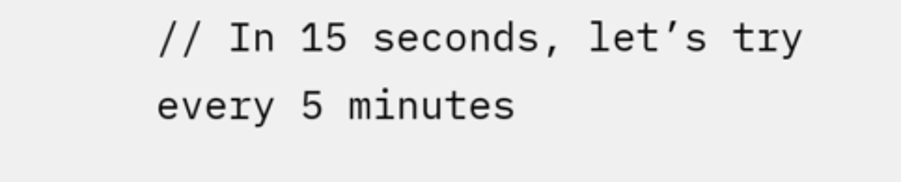// In 15 seconds, let’s try every 5 minutes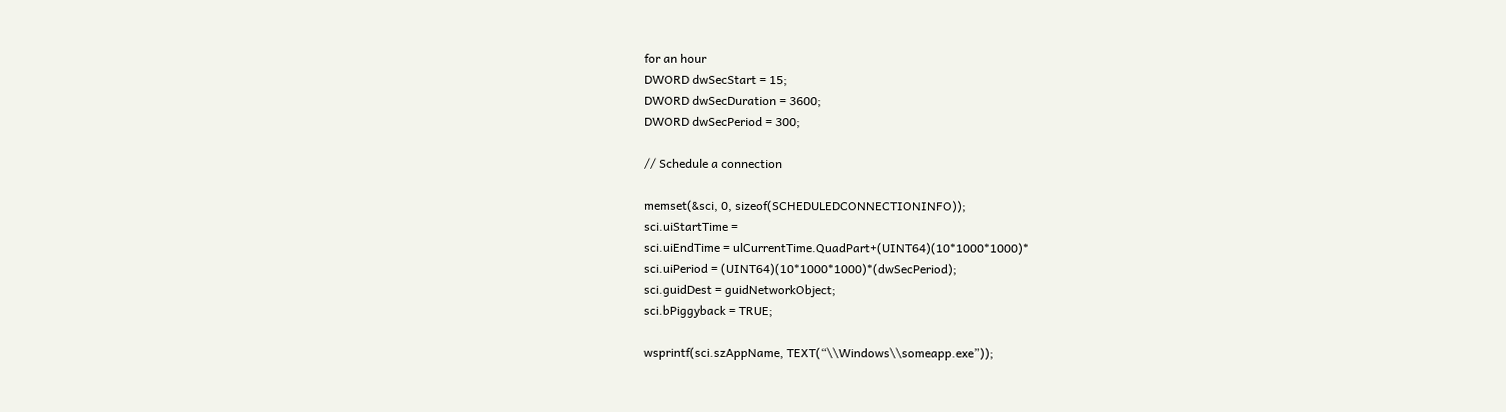for an hour
DWORD dwSecStart = 15;
DWORD dwSecDuration = 3600;
DWORD dwSecPeriod = 300;

// Schedule a connection

memset(&sci, 0, sizeof(SCHEDULEDCONNECTIONINFO));
sci.uiStartTime =
sci.uiEndTime = ulCurrentTime.QuadPart+(UINT64)(10*1000*1000)*
sci.uiPeriod = (UINT64)(10*1000*1000)*(dwSecPeriod);
sci.guidDest = guidNetworkObject;
sci.bPiggyback = TRUE;

wsprintf(sci.szAppName, TEXT(“\\Windows\\someapp.exe”));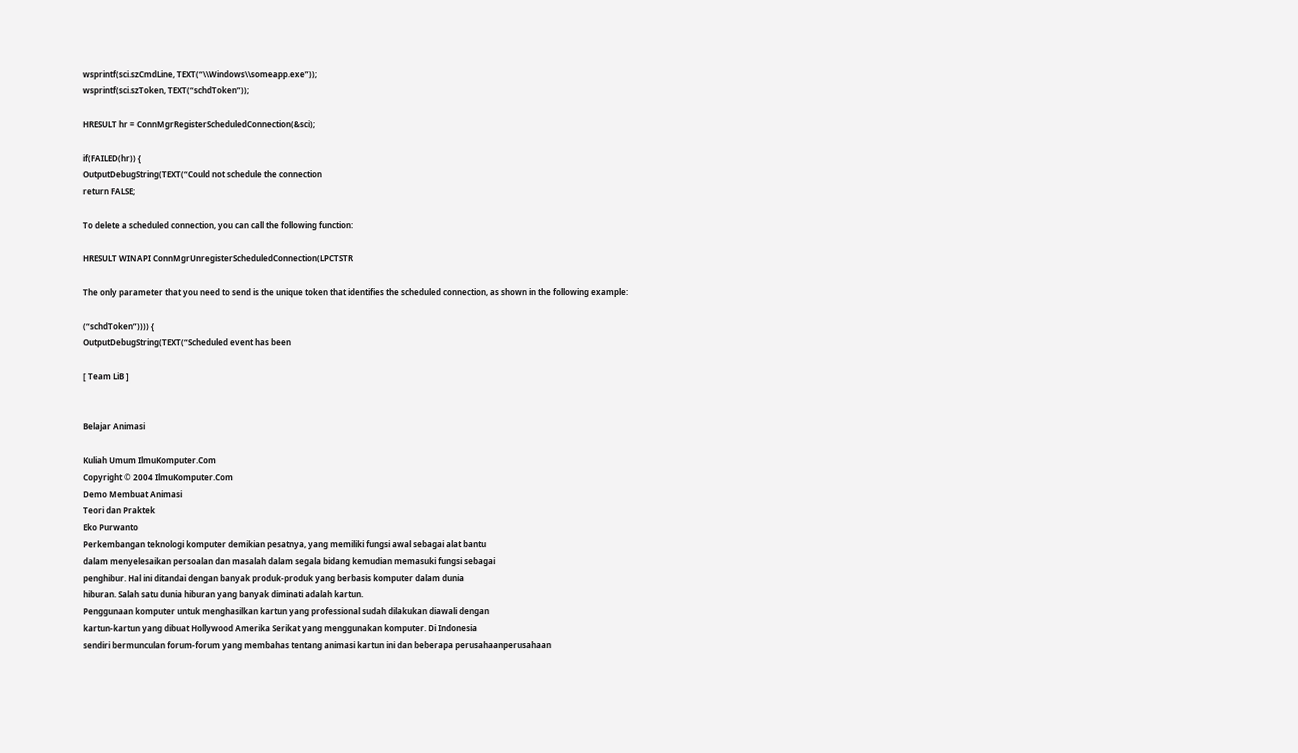wsprintf(sci.szCmdLine, TEXT(“\\Windows\\someapp.exe”));
wsprintf(sci.szToken, TEXT(“schdToken”));

HRESULT hr = ConnMgrRegisterScheduledConnection(&sci);

if(FAILED(hr)) {
OutputDebugString(TEXT(“Could not schedule the connection
return FALSE;

To delete a scheduled connection, you can call the following function:

HRESULT WINAPI ConnMgrUnregisterScheduledConnection(LPCTSTR

The only parameter that you need to send is the unique token that identifies the scheduled connection, as shown in the following example:

(“schdToken”)))) {
OutputDebugString(TEXT(“Scheduled event has been

[ Team LiB ]


Belajar Animasi

Kuliah Umum IlmuKomputer.Com
Copyright © 2004 IlmuKomputer.Com
Demo Membuat Animasi
Teori dan Praktek
Eko Purwanto
Perkembangan teknologi komputer demikian pesatnya, yang memiliki fungsi awal sebagai alat bantu
dalam menyelesaikan persoalan dan masalah dalam segala bidang kemudian memasuki fungsi sebagai
penghibur. Hal ini ditandai dengan banyak produk-produk yang berbasis komputer dalam dunia
hiburan. Salah satu dunia hiburan yang banyak diminati adalah kartun.
Penggunaan komputer untuk menghasilkan kartun yang professional sudah dilakukan diawali dengan
kartun-kartun yang dibuat Hollywood Amerika Serikat yang menggunakan komputer. Di Indonesia
sendiri bermunculan forum-forum yang membahas tentang animasi kartun ini dan beberapa perusahaanperusahaan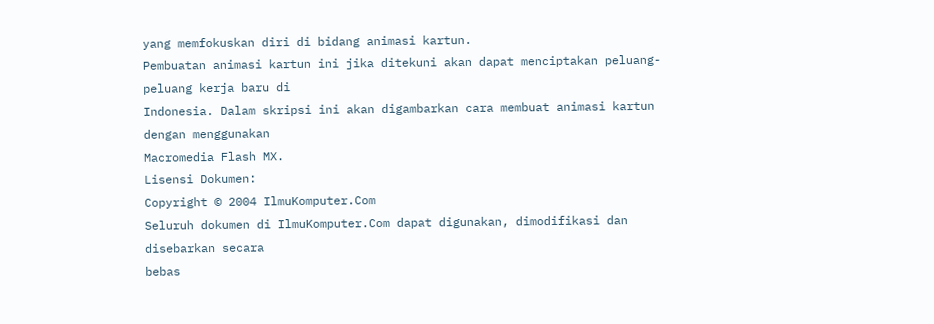yang memfokuskan diri di bidang animasi kartun.
Pembuatan animasi kartun ini jika ditekuni akan dapat menciptakan peluang-peluang kerja baru di
Indonesia. Dalam skripsi ini akan digambarkan cara membuat animasi kartun dengan menggunakan
Macromedia Flash MX.
Lisensi Dokumen:
Copyright © 2004 IlmuKomputer.Com
Seluruh dokumen di IlmuKomputer.Com dapat digunakan, dimodifikasi dan disebarkan secara
bebas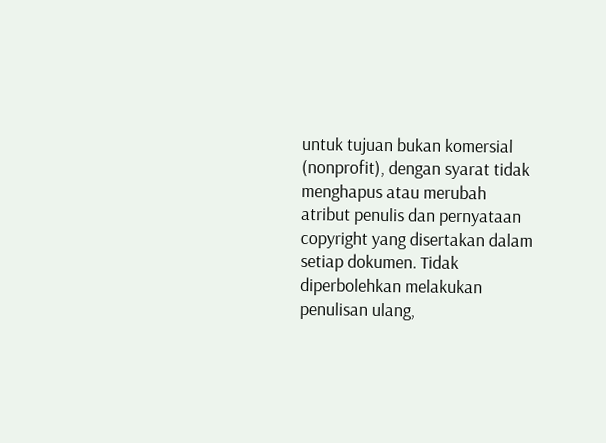untuk tujuan bukan komersial (nonprofit), dengan syarat tidak menghapus atau merubah
atribut penulis dan pernyataan copyright yang disertakan dalam setiap dokumen. Tidak
diperbolehkan melakukan penulisan ulang,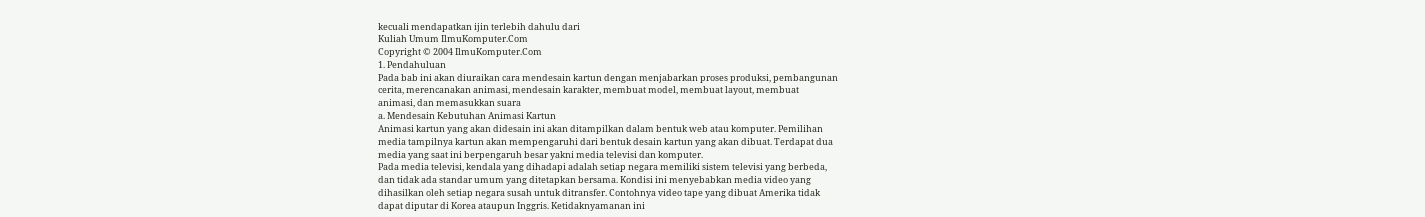kecuali mendapatkan ijin terlebih dahulu dari
Kuliah Umum IlmuKomputer.Com
Copyright © 2004 IlmuKomputer.Com
1. Pendahuluan
Pada bab ini akan diuraikan cara mendesain kartun dengan menjabarkan proses produksi, pembangunan
cerita, merencanakan animasi, mendesain karakter, membuat model, membuat layout, membuat
animasi, dan memasukkan suara
a. Mendesain Kebutuhan Animasi Kartun
Animasi kartun yang akan didesain ini akan ditampilkan dalam bentuk web atau komputer. Pemilihan
media tampilnya kartun akan mempengaruhi dari bentuk desain kartun yang akan dibuat. Terdapat dua
media yang saat ini berpengaruh besar yakni media televisi dan komputer.
Pada media televisi, kendala yang dihadapi adalah setiap negara memiliki sistem televisi yang berbeda,
dan tidak ada standar umum yang ditetapkan bersama. Kondisi ini menyebabkan media video yang
dihasilkan oleh setiap negara susah untuk ditransfer. Contohnya video tape yang dibuat Amerika tidak
dapat diputar di Korea ataupun Inggris. Ketidaknyamanan ini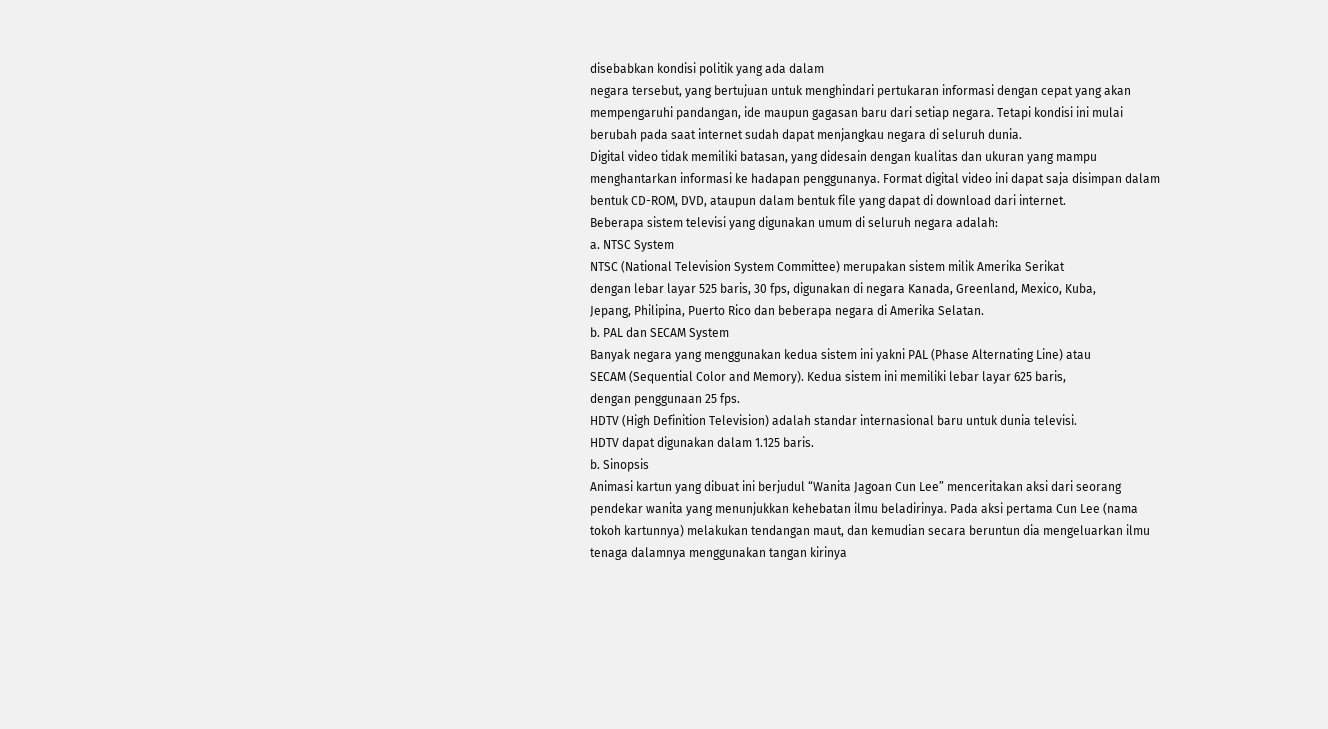disebabkan kondisi politik yang ada dalam
negara tersebut, yang bertujuan untuk menghindari pertukaran informasi dengan cepat yang akan
mempengaruhi pandangan, ide maupun gagasan baru dari setiap negara. Tetapi kondisi ini mulai
berubah pada saat internet sudah dapat menjangkau negara di seluruh dunia.
Digital video tidak memiliki batasan, yang didesain dengan kualitas dan ukuran yang mampu
menghantarkan informasi ke hadapan penggunanya. Format digital video ini dapat saja disimpan dalam
bentuk CD-ROM, DVD, ataupun dalam bentuk file yang dapat di download dari internet.
Beberapa sistem televisi yang digunakan umum di seluruh negara adalah:
a. NTSC System
NTSC (National Television System Committee) merupakan sistem milik Amerika Serikat
dengan lebar layar 525 baris, 30 fps, digunakan di negara Kanada, Greenland, Mexico, Kuba,
Jepang, Philipina, Puerto Rico dan beberapa negara di Amerika Selatan.
b. PAL dan SECAM System
Banyak negara yang menggunakan kedua sistem ini yakni PAL (Phase Alternating Line) atau
SECAM (Sequential Color and Memory). Kedua sistem ini memiliki lebar layar 625 baris,
dengan penggunaan 25 fps.
HDTV (High Definition Television) adalah standar internasional baru untuk dunia televisi.
HDTV dapat digunakan dalam 1.125 baris.
b. Sinopsis
Animasi kartun yang dibuat ini berjudul “Wanita Jagoan Cun Lee” menceritakan aksi dari seorang
pendekar wanita yang menunjukkan kehebatan ilmu beladirinya. Pada aksi pertama Cun Lee (nama
tokoh kartunnya) melakukan tendangan maut, dan kemudian secara beruntun dia mengeluarkan ilmu
tenaga dalamnya menggunakan tangan kirinya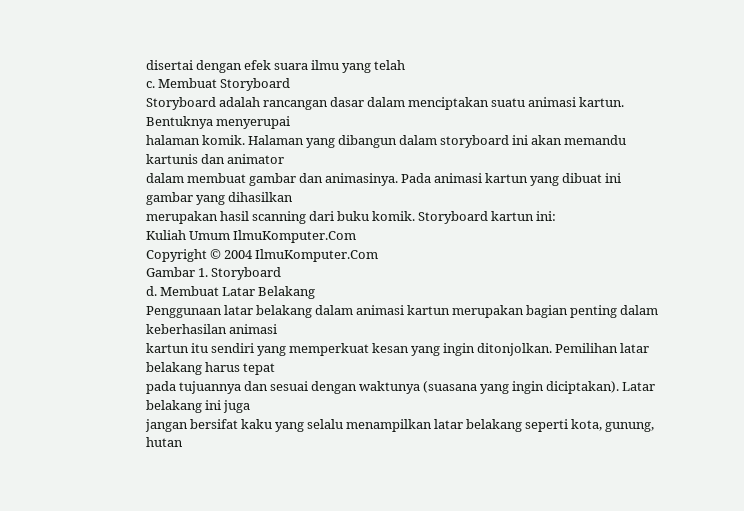disertai dengan efek suara ilmu yang telah
c. Membuat Storyboard
Storyboard adalah rancangan dasar dalam menciptakan suatu animasi kartun. Bentuknya menyerupai
halaman komik. Halaman yang dibangun dalam storyboard ini akan memandu kartunis dan animator
dalam membuat gambar dan animasinya. Pada animasi kartun yang dibuat ini gambar yang dihasilkan
merupakan hasil scanning dari buku komik. Storyboard kartun ini:
Kuliah Umum IlmuKomputer.Com
Copyright © 2004 IlmuKomputer.Com
Gambar 1. Storyboard
d. Membuat Latar Belakang
Penggunaan latar belakang dalam animasi kartun merupakan bagian penting dalam keberhasilan animasi
kartun itu sendiri yang memperkuat kesan yang ingin ditonjolkan. Pemilihan latar belakang harus tepat
pada tujuannya dan sesuai dengan waktunya (suasana yang ingin diciptakan). Latar belakang ini juga
jangan bersifat kaku yang selalu menampilkan latar belakang seperti kota, gunung, hutan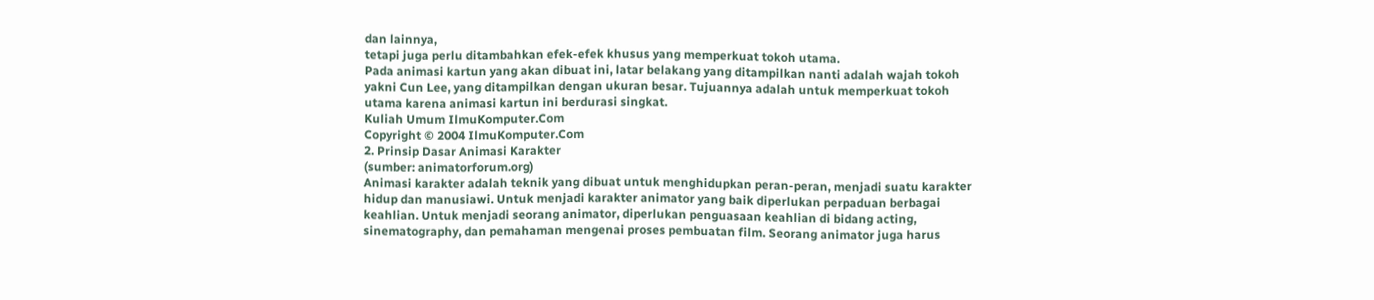dan lainnya,
tetapi juga perlu ditambahkan efek-efek khusus yang memperkuat tokoh utama.
Pada animasi kartun yang akan dibuat ini, latar belakang yang ditampilkan nanti adalah wajah tokoh
yakni Cun Lee, yang ditampilkan dengan ukuran besar. Tujuannya adalah untuk memperkuat tokoh
utama karena animasi kartun ini berdurasi singkat.
Kuliah Umum IlmuKomputer.Com
Copyright © 2004 IlmuKomputer.Com
2. Prinsip Dasar Animasi Karakter
(sumber: animatorforum.org)
Animasi karakter adalah teknik yang dibuat untuk menghidupkan peran-peran, menjadi suatu karakter
hidup dan manusiawi. Untuk menjadi karakter animator yang baik diperlukan perpaduan berbagai
keahlian. Untuk menjadi seorang animator, diperlukan penguasaan keahlian di bidang acting,
sinematography, dan pemahaman mengenai proses pembuatan film. Seorang animator juga harus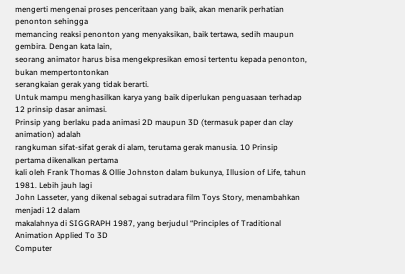mengerti mengenai proses penceritaan yang baik, akan menarik perhatian penonton sehingga
memancing reaksi penonton yang menyaksikan, baik tertawa, sedih maupun gembira. Dengan kata lain,
seorang animator harus bisa mengekpresikan emosi tertentu kepada penonton, bukan mempertontonkan
serangkaian gerak yang tidak berarti.
Untuk mampu menghasilkan karya yang baik diperlukan penguasaan terhadap 12 prinsip dasar animasi.
Prinsip yang berlaku pada animasi 2D maupun 3D (termasuk paper dan clay animation) adalah
rangkuman sifat-sifat gerak di alam, terutama gerak manusia. 10 Prinsip pertama dikenalkan pertama
kali oleh Frank Thomas & Ollie Johnston dalam bukunya, Illusion of Life, tahun 1981. Lebih jauh lagi
John Lasseter, yang dikenal sebagai sutradara film Toys Story, menambahkan menjadi 12 dalam
makalahnya di SIGGRAPH 1987, yang berjudul “Principles of Traditional Animation Applied To 3D
Computer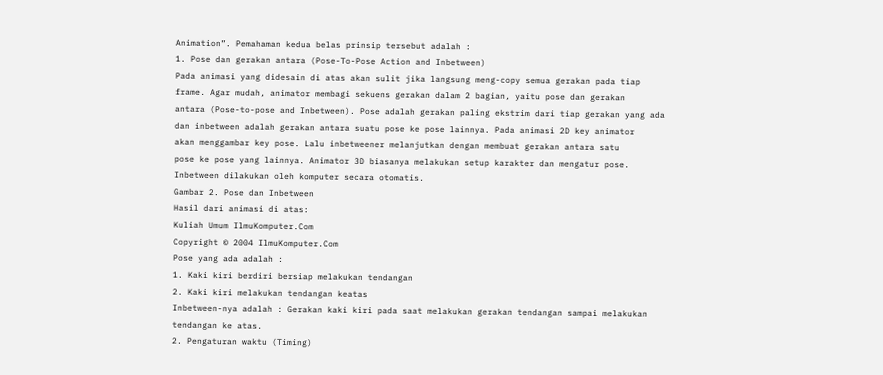Animation”. Pemahaman kedua belas prinsip tersebut adalah :
1. Pose dan gerakan antara (Pose-To-Pose Action and Inbetween)
Pada animasi yang didesain di atas akan sulit jika langsung meng-copy semua gerakan pada tiap
frame. Agar mudah, animator membagi sekuens gerakan dalam 2 bagian, yaitu pose dan gerakan
antara (Pose-to-pose and Inbetween). Pose adalah gerakan paling ekstrim dari tiap gerakan yang ada
dan inbetween adalah gerakan antara suatu pose ke pose lainnya. Pada animasi 2D key animator
akan menggambar key pose. Lalu inbetweener melanjutkan dengan membuat gerakan antara satu
pose ke pose yang lainnya. Animator 3D biasanya melakukan setup karakter dan mengatur pose.
Inbetween dilakukan oleh komputer secara otomatis.
Gambar 2. Pose dan Inbetween
Hasil dari animasi di atas:
Kuliah Umum IlmuKomputer.Com
Copyright © 2004 IlmuKomputer.Com
Pose yang ada adalah :
1. Kaki kiri berdiri bersiap melakukan tendangan
2. Kaki kiri melakukan tendangan keatas
Inbetween-nya adalah : Gerakan kaki kiri pada saat melakukan gerakan tendangan sampai melakukan
tendangan ke atas.
2. Pengaturan waktu (Timing)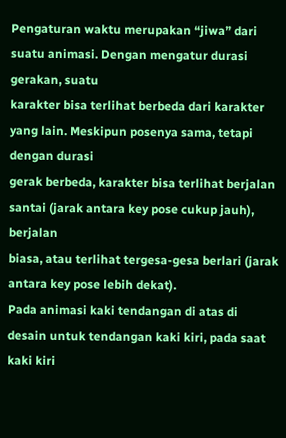Pengaturan waktu merupakan “jiwa” dari suatu animasi. Dengan mengatur durasi gerakan, suatu
karakter bisa terlihat berbeda dari karakter yang lain. Meskipun posenya sama, tetapi dengan durasi
gerak berbeda, karakter bisa terlihat berjalan santai (jarak antara key pose cukup jauh), berjalan
biasa, atau terlihat tergesa-gesa berlari (jarak antara key pose lebih dekat).
Pada animasi kaki tendangan di atas di desain untuk tendangan kaki kiri, pada saat kaki kiri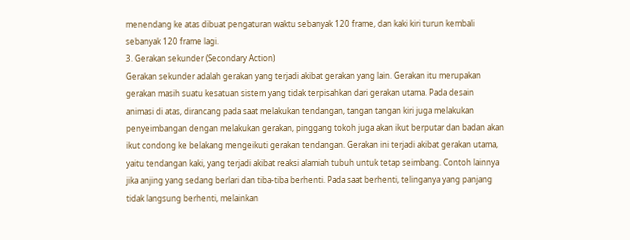menendang ke atas dibuat pengaturan waktu sebanyak 120 frame, dan kaki kiri turun kembali
sebanyak 120 frame lagi.
3. Gerakan sekunder (Secondary Action)
Gerakan sekunder adalah gerakan yang terjadi akibat gerakan yang lain. Gerakan itu merupakan
gerakan masih suatu kesatuan sistem yang tidak terpisahkan dari gerakan utama. Pada desain
animasi di atas, dirancang pada saat melakukan tendangan, tangan tangan kiri juga melakukan
penyeimbangan dengan melakukan gerakan, pinggang tokoh juga akan ikut berputar dan badan akan
ikut condong ke belakang mengeikuti gerakan tendangan. Gerakan ini terjadi akibat gerakan utama,
yaitu tendangan kaki, yang terjadi akibat reaksi alamiah tubuh untuk tetap seimbang. Contoh lainnya
jika anjing yang sedang berlari dan tiba-tiba berhenti. Pada saat berhenti, telinganya yang panjang
tidak langsung berhenti, melainkan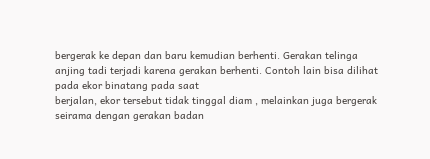bergerak ke depan dan baru kemudian berhenti. Gerakan telinga
anjing tadi terjadi karena gerakan berhenti. Contoh lain bisa dilihat pada ekor binatang pada saat
berjalan, ekor tersebut tidak tinggal diam , melainkan juga bergerak seirama dengan gerakan badan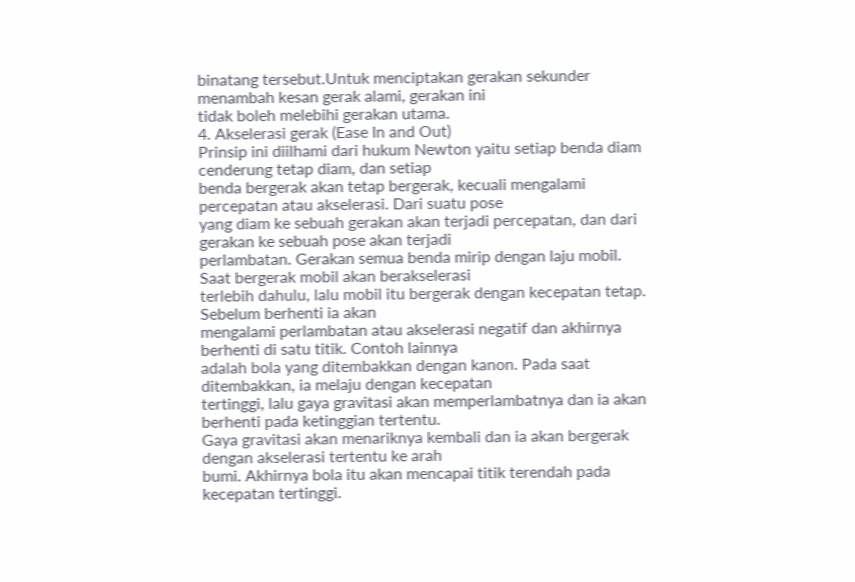binatang tersebut.Untuk menciptakan gerakan sekunder menambah kesan gerak alami, gerakan ini
tidak boleh melebihi gerakan utama.
4. Akselerasi gerak (Ease In and Out)
Prinsip ini diilhami dari hukum Newton yaitu setiap benda diam cenderung tetap diam, dan setiap
benda bergerak akan tetap bergerak, kecuali mengalami percepatan atau akselerasi. Dari suatu pose
yang diam ke sebuah gerakan akan terjadi percepatan, dan dari gerakan ke sebuah pose akan terjadi
perlambatan. Gerakan semua benda mirip dengan laju mobil. Saat bergerak mobil akan berakselerasi
terlebih dahulu, lalu mobil itu bergerak dengan kecepatan tetap. Sebelum berhenti ia akan
mengalami perlambatan atau akselerasi negatif dan akhirnya berhenti di satu titik. Contoh lainnya
adalah bola yang ditembakkan dengan kanon. Pada saat ditembakkan, ia melaju dengan kecepatan
tertinggi, lalu gaya gravitasi akan memperlambatnya dan ia akan berhenti pada ketinggian tertentu.
Gaya gravitasi akan menariknya kembali dan ia akan bergerak dengan akselerasi tertentu ke arah
bumi. Akhirnya bola itu akan mencapai titik terendah pada kecepatan tertinggi.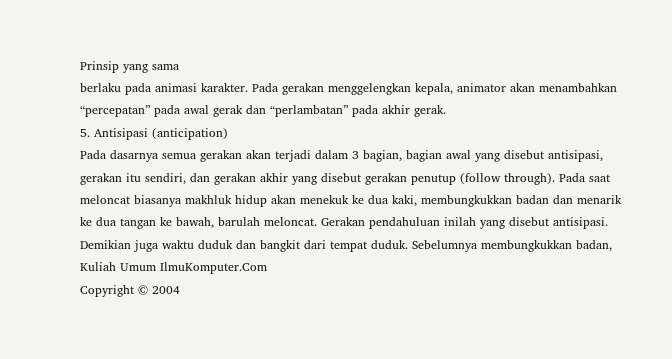Prinsip yang sama
berlaku pada animasi karakter. Pada gerakan menggelengkan kepala, animator akan menambahkan
“percepatan” pada awal gerak dan “perlambatan” pada akhir gerak.
5. Antisipasi (anticipation)
Pada dasarnya semua gerakan akan terjadi dalam 3 bagian, bagian awal yang disebut antisipasi,
gerakan itu sendiri, dan gerakan akhir yang disebut gerakan penutup (follow through). Pada saat
meloncat biasanya makhluk hidup akan menekuk ke dua kaki, membungkukkan badan dan menarik
ke dua tangan ke bawah, barulah meloncat. Gerakan pendahuluan inilah yang disebut antisipasi.
Demikian juga waktu duduk dan bangkit dari tempat duduk. Sebelumnya membungkukkan badan,
Kuliah Umum IlmuKomputer.Com
Copyright © 2004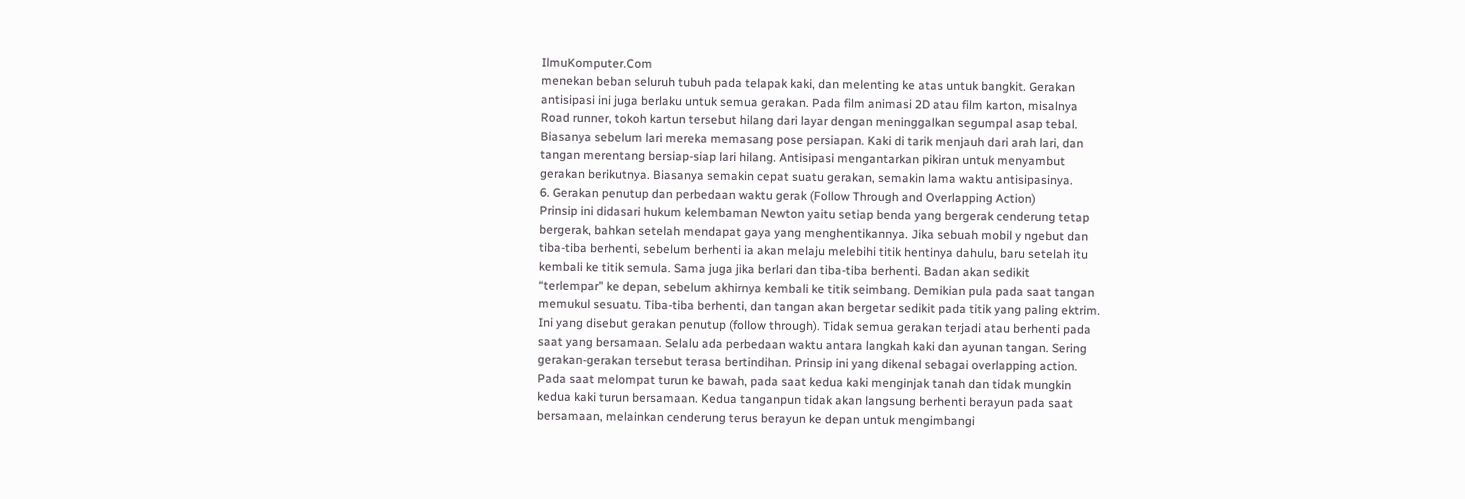IlmuKomputer.Com
menekan beban seluruh tubuh pada telapak kaki, dan melenting ke atas untuk bangkit. Gerakan
antisipasi ini juga berlaku untuk semua gerakan. Pada film animasi 2D atau film karton, misalnya
Road runner, tokoh kartun tersebut hilang dari layar dengan meninggalkan segumpal asap tebal.
Biasanya sebelum lari mereka memasang pose persiapan. Kaki di tarik menjauh dari arah lari, dan
tangan merentang bersiap-siap lari hilang. Antisipasi mengantarkan pikiran untuk menyambut
gerakan berikutnya. Biasanya semakin cepat suatu gerakan, semakin lama waktu antisipasinya.
6. Gerakan penutup dan perbedaan waktu gerak (Follow Through and Overlapping Action)
Prinsip ini didasari hukum kelembaman Newton yaitu setiap benda yang bergerak cenderung tetap
bergerak, bahkan setelah mendapat gaya yang menghentikannya. Jika sebuah mobil y ngebut dan
tiba-tiba berhenti, sebelum berhenti ia akan melaju melebihi titik hentinya dahulu, baru setelah itu
kembali ke titik semula. Sama juga jika berlari dan tiba-tiba berhenti. Badan akan sedikit
“terlempar” ke depan, sebelum akhirnya kembali ke titik seimbang. Demikian pula pada saat tangan
memukul sesuatu. Tiba-tiba berhenti, dan tangan akan bergetar sedikit pada titik yang paling ektrim.
Ini yang disebut gerakan penutup (follow through). Tidak semua gerakan terjadi atau berhenti pada
saat yang bersamaan. Selalu ada perbedaan waktu antara langkah kaki dan ayunan tangan. Sering
gerakan-gerakan tersebut terasa bertindihan. Prinsip ini yang dikenal sebagai overlapping action.
Pada saat melompat turun ke bawah, pada saat kedua kaki menginjak tanah dan tidak mungkin
kedua kaki turun bersamaan. Kedua tanganpun tidak akan langsung berhenti berayun pada saat
bersamaan, melainkan cenderung terus berayun ke depan untuk mengimbangi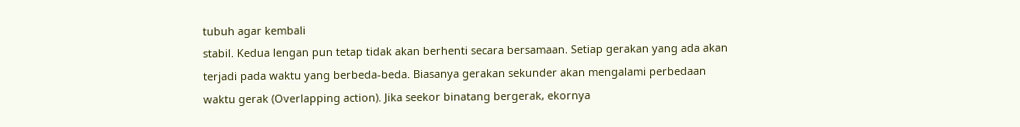tubuh agar kembali
stabil. Kedua lengan pun tetap tidak akan berhenti secara bersamaan. Setiap gerakan yang ada akan
terjadi pada waktu yang berbeda-beda. Biasanya gerakan sekunder akan mengalami perbedaan
waktu gerak (Overlapping action). Jika seekor binatang bergerak, ekornya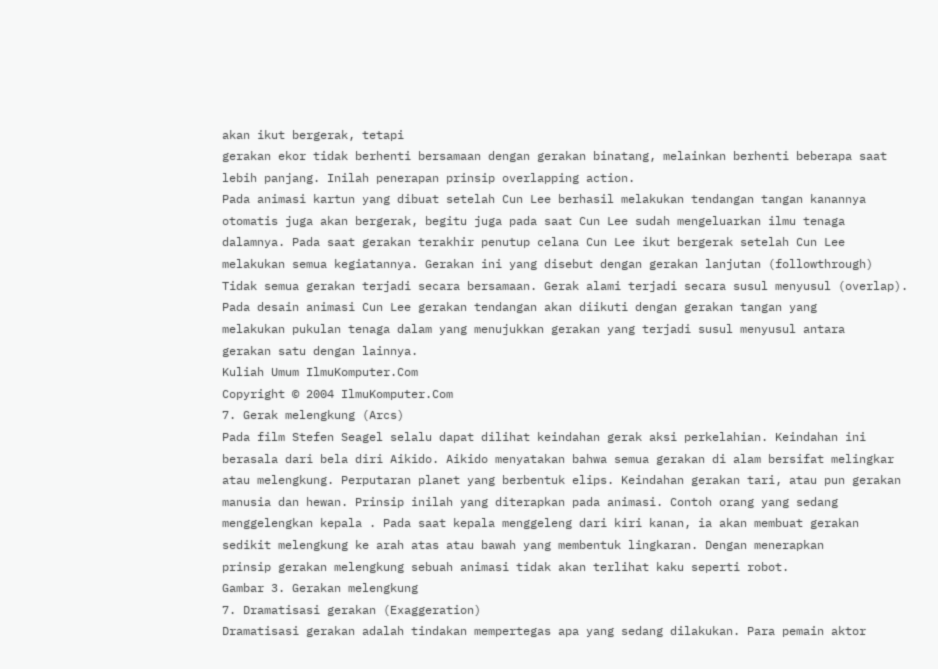akan ikut bergerak, tetapi
gerakan ekor tidak berhenti bersamaan dengan gerakan binatang, melainkan berhenti beberapa saat
lebih panjang. Inilah penerapan prinsip overlapping action.
Pada animasi kartun yang dibuat setelah Cun Lee berhasil melakukan tendangan tangan kanannya
otomatis juga akan bergerak, begitu juga pada saat Cun Lee sudah mengeluarkan ilmu tenaga
dalamnya. Pada saat gerakan terakhir penutup celana Cun Lee ikut bergerak setelah Cun Lee
melakukan semua kegiatannya. Gerakan ini yang disebut dengan gerakan lanjutan (followthrough)
Tidak semua gerakan terjadi secara bersamaan. Gerak alami terjadi secara susul menyusul (overlap).
Pada desain animasi Cun Lee gerakan tendangan akan diikuti dengan gerakan tangan yang
melakukan pukulan tenaga dalam yang menujukkan gerakan yang terjadi susul menyusul antara
gerakan satu dengan lainnya.
Kuliah Umum IlmuKomputer.Com
Copyright © 2004 IlmuKomputer.Com
7. Gerak melengkung (Arcs)
Pada film Stefen Seagel selalu dapat dilihat keindahan gerak aksi perkelahian. Keindahan ini
berasala dari bela diri Aikido. Aikido menyatakan bahwa semua gerakan di alam bersifat melingkar
atau melengkung. Perputaran planet yang berbentuk elips. Keindahan gerakan tari, atau pun gerakan
manusia dan hewan. Prinsip inilah yang diterapkan pada animasi. Contoh orang yang sedang
menggelengkan kepala . Pada saat kepala menggeleng dari kiri kanan, ia akan membuat gerakan
sedikit melengkung ke arah atas atau bawah yang membentuk lingkaran. Dengan menerapkan
prinsip gerakan melengkung sebuah animasi tidak akan terlihat kaku seperti robot.
Gambar 3. Gerakan melengkung
7. Dramatisasi gerakan (Exaggeration)
Dramatisasi gerakan adalah tindakan mempertegas apa yang sedang dilakukan. Para pemain aktor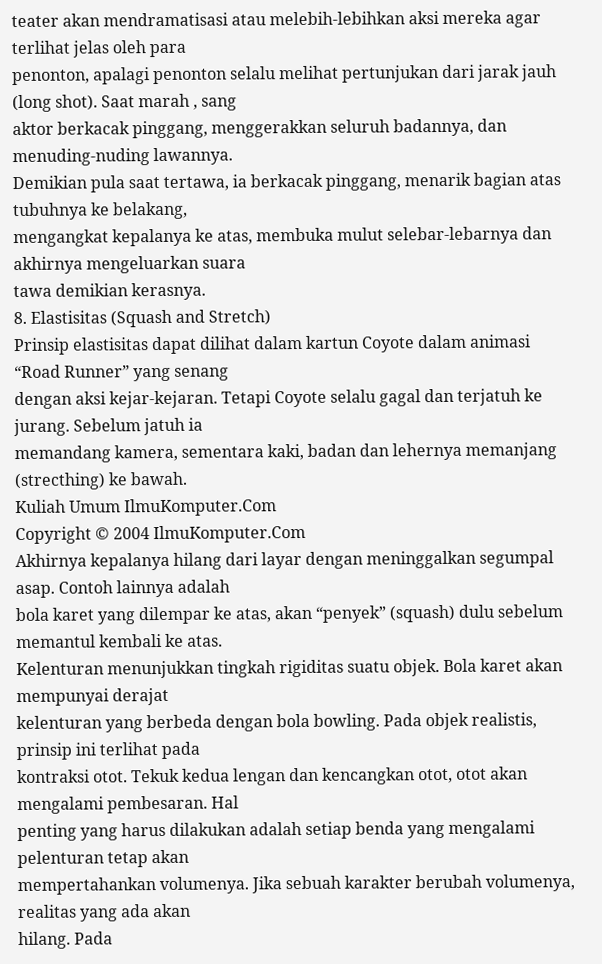teater akan mendramatisasi atau melebih-lebihkan aksi mereka agar terlihat jelas oleh para
penonton, apalagi penonton selalu melihat pertunjukan dari jarak jauh (long shot). Saat marah , sang
aktor berkacak pinggang, menggerakkan seluruh badannya, dan menuding-nuding lawannya.
Demikian pula saat tertawa, ia berkacak pinggang, menarik bagian atas tubuhnya ke belakang,
mengangkat kepalanya ke atas, membuka mulut selebar-lebarnya dan akhirnya mengeluarkan suara
tawa demikian kerasnya.
8. Elastisitas (Squash and Stretch)
Prinsip elastisitas dapat dilihat dalam kartun Coyote dalam animasi “Road Runner” yang senang
dengan aksi kejar-kejaran. Tetapi Coyote selalu gagal dan terjatuh ke jurang. Sebelum jatuh ia
memandang kamera, sementara kaki, badan dan lehernya memanjang (strecthing) ke bawah.
Kuliah Umum IlmuKomputer.Com
Copyright © 2004 IlmuKomputer.Com
Akhirnya kepalanya hilang dari layar dengan meninggalkan segumpal asap. Contoh lainnya adalah
bola karet yang dilempar ke atas, akan “penyek” (squash) dulu sebelum memantul kembali ke atas.
Kelenturan menunjukkan tingkah rigiditas suatu objek. Bola karet akan mempunyai derajat
kelenturan yang berbeda dengan bola bowling. Pada objek realistis, prinsip ini terlihat pada
kontraksi otot. Tekuk kedua lengan dan kencangkan otot, otot akan mengalami pembesaran. Hal
penting yang harus dilakukan adalah setiap benda yang mengalami pelenturan tetap akan
mempertahankan volumenya. Jika sebuah karakter berubah volumenya, realitas yang ada akan
hilang. Pada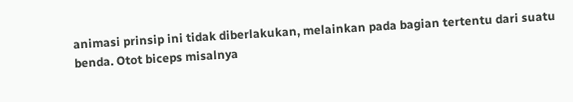animasi prinsip ini tidak diberlakukan, melainkan pada bagian tertentu dari suatu
benda. Otot biceps misalnya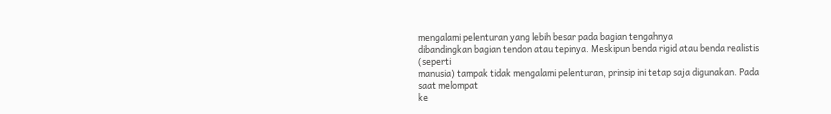mengalami pelenturan yang lebih besar pada bagian tengahnya
dibandingkan bagian tendon atau tepinya. Meskipun benda rigid atau benda realistis (seperti
manusia) tampak tidak mengalami pelenturan, prinsip ini tetap saja digunakan. Pada saat melompat
ke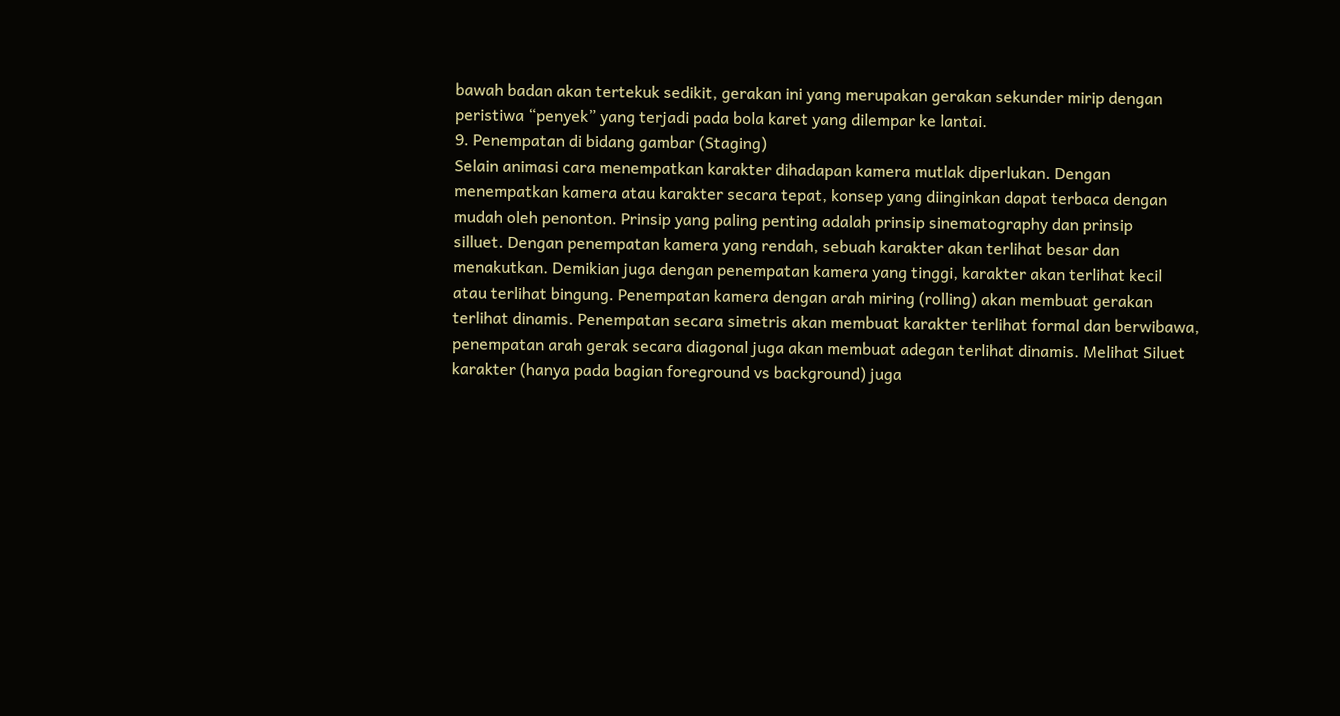bawah badan akan tertekuk sedikit, gerakan ini yang merupakan gerakan sekunder mirip dengan
peristiwa “penyek” yang terjadi pada bola karet yang dilempar ke lantai.
9. Penempatan di bidang gambar (Staging)
Selain animasi cara menempatkan karakter dihadapan kamera mutlak diperlukan. Dengan
menempatkan kamera atau karakter secara tepat, konsep yang diinginkan dapat terbaca dengan
mudah oleh penonton. Prinsip yang paling penting adalah prinsip sinematography dan prinsip
silluet. Dengan penempatan kamera yang rendah, sebuah karakter akan terlihat besar dan
menakutkan. Demikian juga dengan penempatan kamera yang tinggi, karakter akan terlihat kecil
atau terlihat bingung. Penempatan kamera dengan arah miring (rolling) akan membuat gerakan
terlihat dinamis. Penempatan secara simetris akan membuat karakter terlihat formal dan berwibawa,
penempatan arah gerak secara diagonal juga akan membuat adegan terlihat dinamis. Melihat Siluet
karakter (hanya pada bagian foreground vs background) juga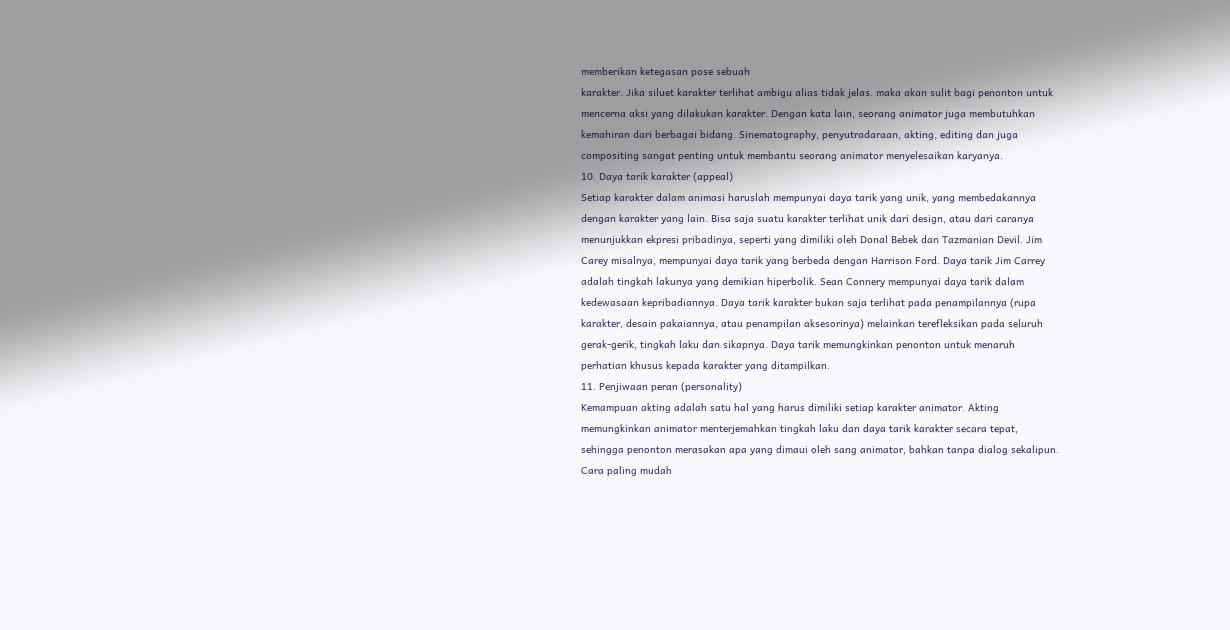memberikan ketegasan pose sebuah
karakter. Jika siluet karakter terlihat ambigu alias tidak jelas. maka akan sulit bagi penonton untuk
mencerna aksi yang dilakukan karakter. Dengan kata lain, seorang animator juga membutuhkan
kemahiran dari berbagai bidang. Sinematography, penyutradaraan, akting, editing dan juga
compositing sangat penting untuk membantu seorang animator menyelesaikan karyanya.
10. Daya tarik karakter (appeal)
Setiap karakter dalam animasi haruslah mempunyai daya tarik yang unik, yang membedakannya
dengan karakter yang lain. Bisa saja suatu karakter terlihat unik dari design, atau dari caranya
menunjukkan ekpresi pribadinya, seperti yang dimiliki oleh Donal Bebek dan Tazmanian Devil. Jim
Carey misalnya, mempunyai daya tarik yang berbeda dengan Harrison Ford. Daya tarik Jim Carrey
adalah tingkah lakunya yang demikian hiperbolik. Sean Connery mempunyai daya tarik dalam
kedewasaan kepribadiannya. Daya tarik karakter bukan saja terlihat pada penampilannya (rupa
karakter, desain pakaiannya, atau penampilan aksesorinya) melainkan terefleksikan pada seluruh
gerak-gerik, tingkah laku dan sikapnya. Daya tarik memungkinkan penonton untuk menaruh
perhatian khusus kepada karakter yang ditampilkan.
11. Penjiwaan peran (personality)
Kemampuan akting adalah satu hal yang harus dimiliki setiap karakter animator. Akting
memungkinkan animator menterjemahkan tingkah laku dan daya tarik karakter secara tepat,
sehingga penonton merasakan apa yang dimaui oleh sang animator, bahkan tanpa dialog sekalipun.
Cara paling mudah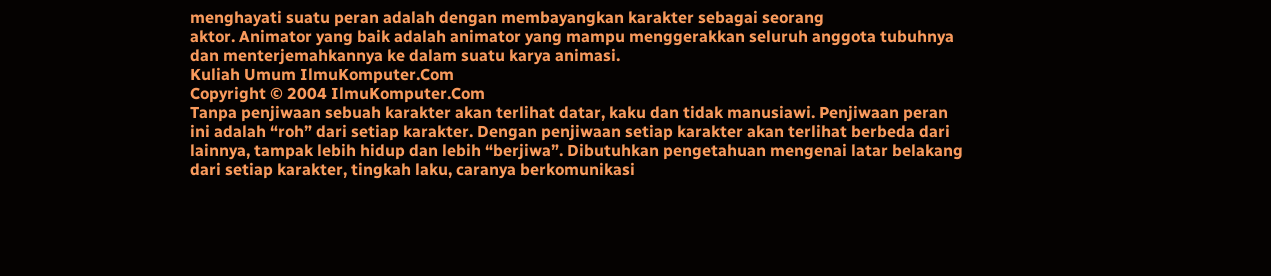menghayati suatu peran adalah dengan membayangkan karakter sebagai seorang
aktor. Animator yang baik adalah animator yang mampu menggerakkan seluruh anggota tubuhnya
dan menterjemahkannya ke dalam suatu karya animasi.
Kuliah Umum IlmuKomputer.Com
Copyright © 2004 IlmuKomputer.Com
Tanpa penjiwaan sebuah karakter akan terlihat datar, kaku dan tidak manusiawi. Penjiwaan peran
ini adalah “roh” dari setiap karakter. Dengan penjiwaan setiap karakter akan terlihat berbeda dari
lainnya, tampak lebih hidup dan lebih “berjiwa”. Dibutuhkan pengetahuan mengenai latar belakang
dari setiap karakter, tingkah laku, caranya berkomunikasi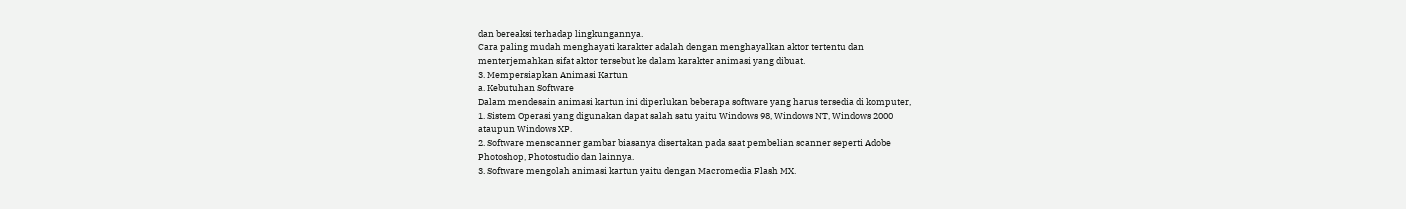dan bereaksi terhadap lingkungannya.
Cara paling mudah menghayati karakter adalah dengan menghayalkan aktor tertentu dan
menterjemahkan sifat aktor tersebut ke dalam karakter animasi yang dibuat.
3. Mempersiapkan Animasi Kartun
a. Kebutuhan Software
Dalam mendesain animasi kartun ini diperlukan beberapa software yang harus tersedia di komputer,
1. Sistem Operasi yang digunakan dapat salah satu yaitu Windows 98, Windows NT, Windows 2000
ataupun Windows XP.
2. Software menscanner gambar biasanya disertakan pada saat pembelian scanner seperti Adobe
Photoshop, Photostudio dan lainnya.
3. Software mengolah animasi kartun yaitu dengan Macromedia Flash MX.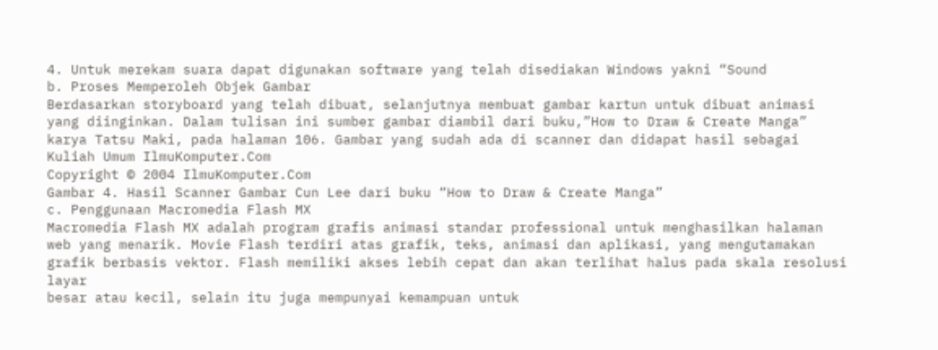4. Untuk merekam suara dapat digunakan software yang telah disediakan Windows yakni “Sound
b. Proses Memperoleh Objek Gambar
Berdasarkan storyboard yang telah dibuat, selanjutnya membuat gambar kartun untuk dibuat animasi
yang diinginkan. Dalam tulisan ini sumber gambar diambil dari buku,”How to Draw & Create Manga”
karya Tatsu Maki, pada halaman 106. Gambar yang sudah ada di scanner dan didapat hasil sebagai
Kuliah Umum IlmuKomputer.Com
Copyright © 2004 IlmuKomputer.Com
Gambar 4. Hasil Scanner Gambar Cun Lee dari buku “How to Draw & Create Manga”
c. Penggunaan Macromedia Flash MX
Macromedia Flash MX adalah program grafis animasi standar professional untuk menghasilkan halaman
web yang menarik. Movie Flash terdiri atas grafik, teks, animasi dan aplikasi, yang mengutamakan
grafik berbasis vektor. Flash memiliki akses lebih cepat dan akan terlihat halus pada skala resolusi layar
besar atau kecil, selain itu juga mempunyai kemampuan untuk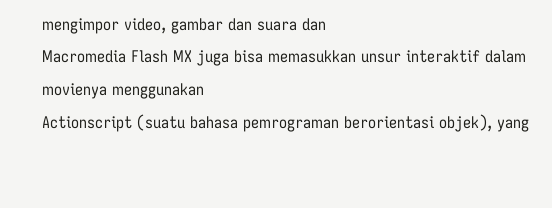mengimpor video, gambar dan suara dan
Macromedia Flash MX juga bisa memasukkan unsur interaktif dalam movienya menggunakan
Actionscript (suatu bahasa pemrograman berorientasi objek), yang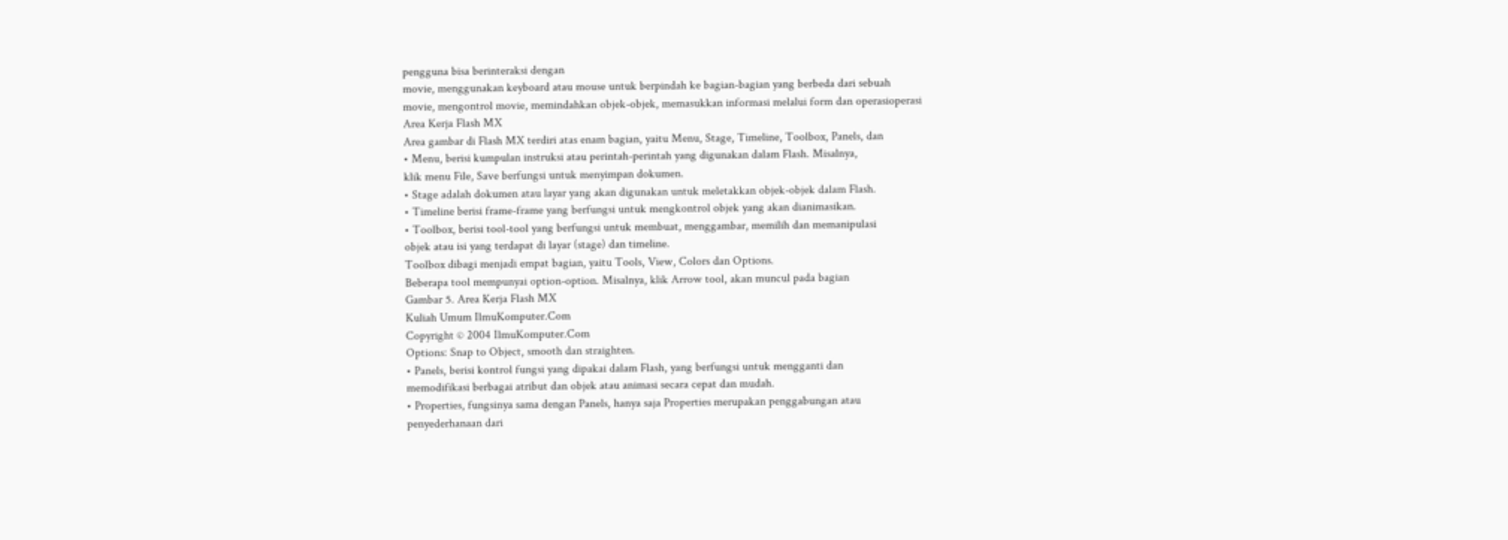pengguna bisa berinteraksi dengan
movie, menggunakan keyboard atau mouse untuk berpindah ke bagian-bagian yang berbeda dari sebuah
movie, mengontrol movie, memindahkan objek-objek, memasukkan informasi melalui form dan operasioperasi
Area Kerja Flash MX
Area gambar di Flash MX terdiri atas enam bagian, yaitu Menu, Stage, Timeline, Toolbox, Panels, dan
• Menu, berisi kumpulan instruksi atau perintah-perintah yang digunakan dalam Flash. Misalnya,
klik menu File, Save berfungsi untuk menyimpan dokumen.
• Stage adalah dokumen atau layar yang akan digunakan untuk meletakkan objek-objek dalam Flash.
• Timeline berisi frame-frame yang berfungsi untuk mengkontrol objek yang akan dianimasikan.
• Toolbox, berisi tool-tool yang berfungsi untuk membuat, menggambar, memilih dan memanipulasi
objek atau isi yang terdapat di layar (stage) dan timeline.
Toolbox dibagi menjadi empat bagian, yaitu Tools, View, Colors dan Options.
Beberapa tool mempunyai option-option. Misalnya, klik Arrow tool, akan muncul pada bagian
Gambar 5. Area Kerja Flash MX
Kuliah Umum IlmuKomputer.Com
Copyright © 2004 IlmuKomputer.Com
Options: Snap to Object, smooth dan straighten.
• Panels, berisi kontrol fungsi yang dipakai dalam Flash, yang berfungsi untuk mengganti dan
memodifikasi berbagai atribut dan objek atau animasi secara cepat dan mudah.
• Properties, fungsinya sama dengan Panels, hanya saja Properties merupakan penggabungan atau
penyederhanaan dari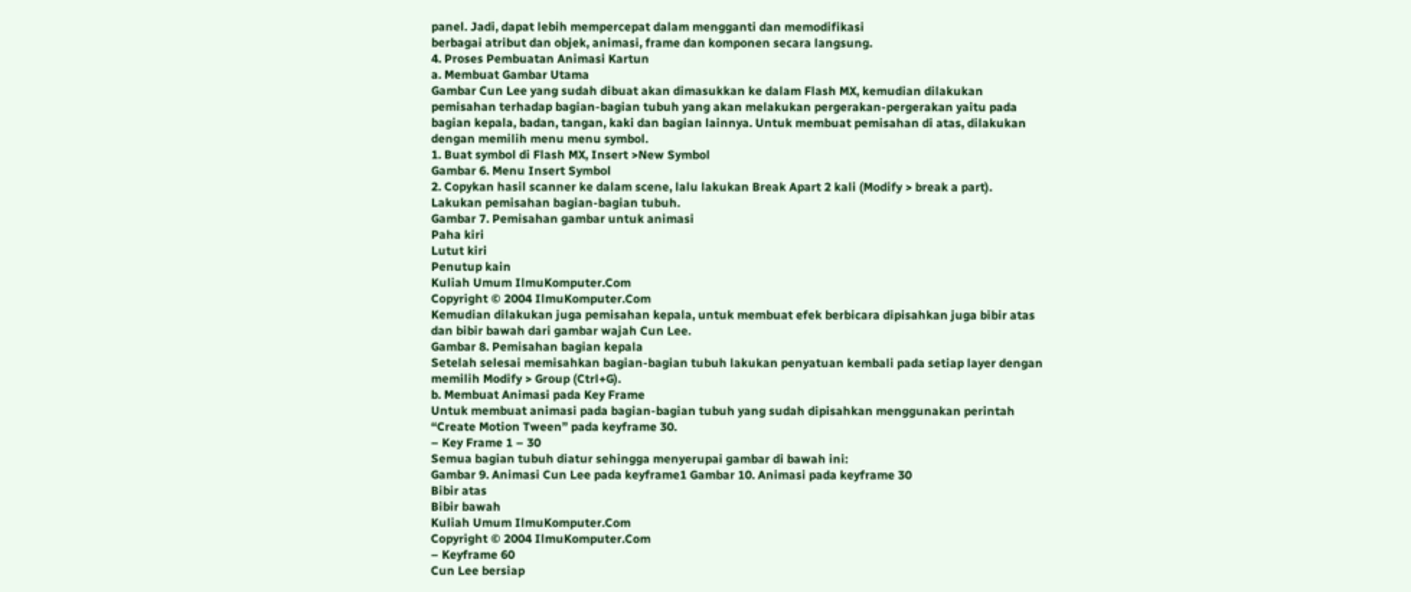panel. Jadi, dapat lebih mempercepat dalam mengganti dan memodifikasi
berbagai atribut dan objek, animasi, frame dan komponen secara langsung.
4. Proses Pembuatan Animasi Kartun
a. Membuat Gambar Utama
Gambar Cun Lee yang sudah dibuat akan dimasukkan ke dalam Flash MX, kemudian dilakukan
pemisahan terhadap bagian-bagian tubuh yang akan melakukan pergerakan-pergerakan yaitu pada
bagian kepala, badan, tangan, kaki dan bagian lainnya. Untuk membuat pemisahan di atas, dilakukan
dengan memilih menu menu symbol.
1. Buat symbol di Flash MX, Insert >New Symbol
Gambar 6. Menu Insert Symbol
2. Copykan hasil scanner ke dalam scene, lalu lakukan Break Apart 2 kali (Modify > break a part).
Lakukan pemisahan bagian-bagian tubuh.
Gambar 7. Pemisahan gambar untuk animasi
Paha kiri
Lutut kiri
Penutup kain
Kuliah Umum IlmuKomputer.Com
Copyright © 2004 IlmuKomputer.Com
Kemudian dilakukan juga pemisahan kepala, untuk membuat efek berbicara dipisahkan juga bibir atas
dan bibir bawah dari gambar wajah Cun Lee.
Gambar 8. Pemisahan bagian kepala
Setelah selesai memisahkan bagian-bagian tubuh lakukan penyatuan kembali pada setiap layer dengan
memilih Modify > Group (Ctrl+G).
b. Membuat Animasi pada Key Frame
Untuk membuat animasi pada bagian-bagian tubuh yang sudah dipisahkan menggunakan perintah
“Create Motion Tween” pada keyframe 30.
– Key Frame 1 – 30
Semua bagian tubuh diatur sehingga menyerupai gambar di bawah ini:
Gambar 9. Animasi Cun Lee pada keyframe1 Gambar 10. Animasi pada keyframe 30
Bibir atas
Bibir bawah
Kuliah Umum IlmuKomputer.Com
Copyright © 2004 IlmuKomputer.Com
– Keyframe 60
Cun Lee bersiap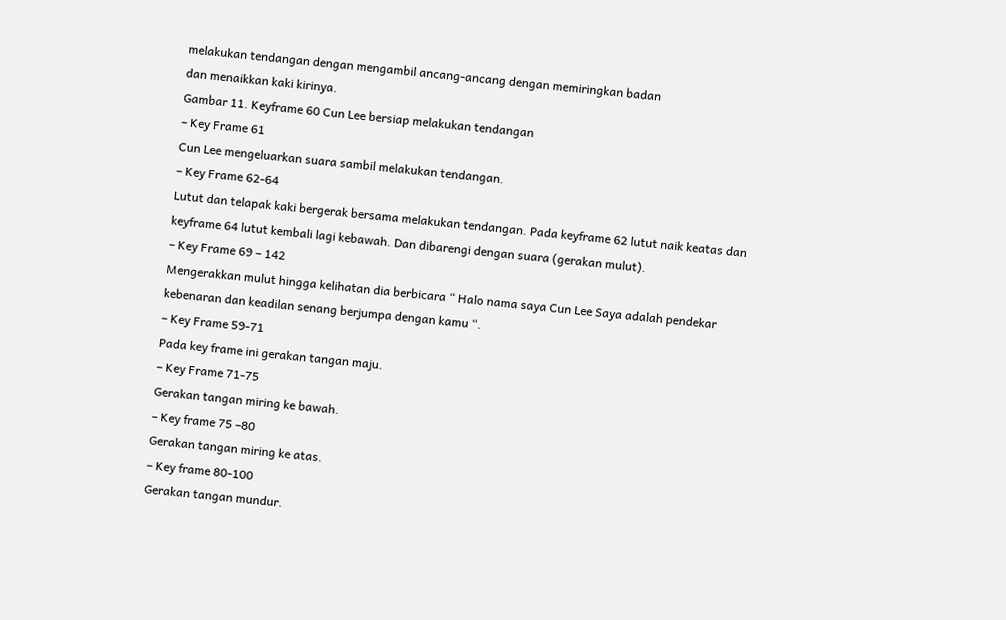melakukan tendangan dengan mengambil ancang-ancang dengan memiringkan badan
dan menaikkan kaki kirinya.
Gambar 11. Keyframe 60 Cun Lee bersiap melakukan tendangan
– Key Frame 61
Cun Lee mengeluarkan suara sambil melakukan tendangan.
– Key Frame 62-64
Lutut dan telapak kaki bergerak bersama melakukan tendangan. Pada keyframe 62 lutut naik keatas dan
keyframe 64 lutut kembali lagi kebawah. Dan dibarengi dengan suara (gerakan mulut).
– Key Frame 69 – 142
Mengerakkan mulut hingga kelihatan dia berbicara “ Halo nama saya Cun Lee Saya adalah pendekar
kebenaran dan keadilan senang berjumpa dengan kamu “.
– Key Frame 59-71
Pada key frame ini gerakan tangan maju.
– Key Frame 71-75
Gerakan tangan miring ke bawah.
– Key frame 75 –80
Gerakan tangan miring ke atas.
– Key frame 80-100
Gerakan tangan mundur.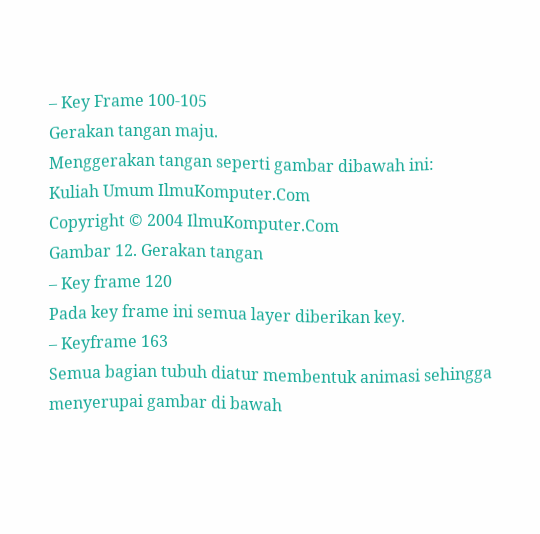– Key Frame 100-105
Gerakan tangan maju.
Menggerakan tangan seperti gambar dibawah ini:
Kuliah Umum IlmuKomputer.Com
Copyright © 2004 IlmuKomputer.Com
Gambar 12. Gerakan tangan
– Key frame 120
Pada key frame ini semua layer diberikan key.
– Keyframe 163
Semua bagian tubuh diatur membentuk animasi sehingga menyerupai gambar di bawah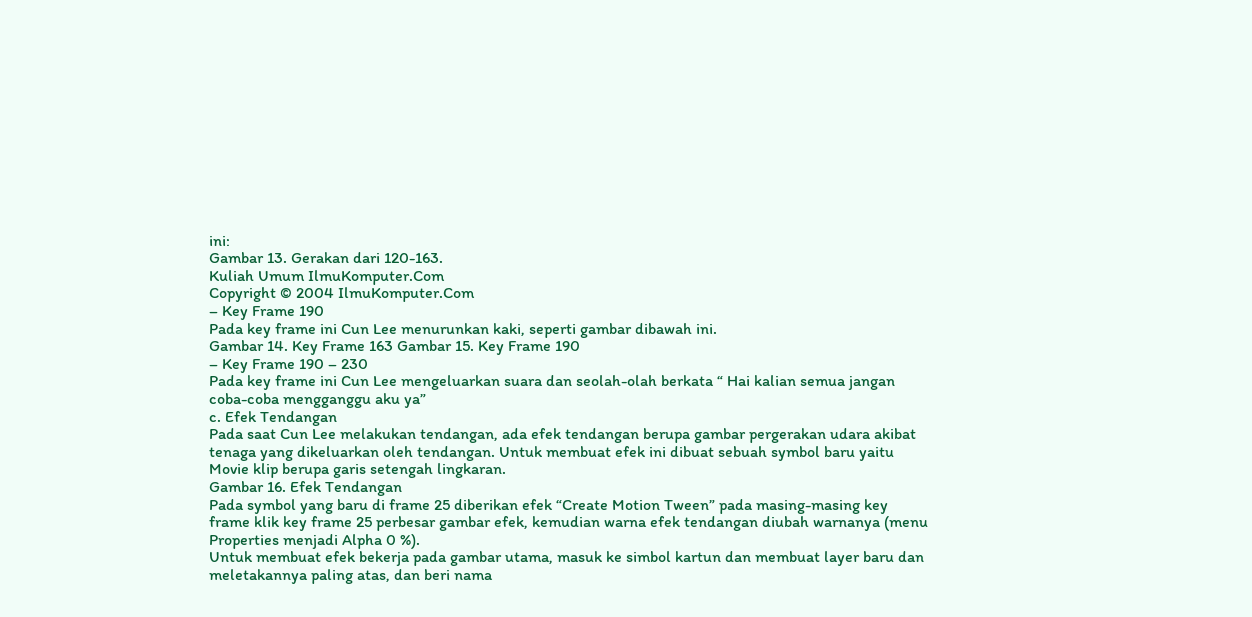ini:
Gambar 13. Gerakan dari 120-163.
Kuliah Umum IlmuKomputer.Com
Copyright © 2004 IlmuKomputer.Com
– Key Frame 190
Pada key frame ini Cun Lee menurunkan kaki, seperti gambar dibawah ini.
Gambar 14. Key Frame 163 Gambar 15. Key Frame 190
– Key Frame 190 – 230
Pada key frame ini Cun Lee mengeluarkan suara dan seolah-olah berkata “ Hai kalian semua jangan
coba-coba mengganggu aku ya”
c. Efek Tendangan
Pada saat Cun Lee melakukan tendangan, ada efek tendangan berupa gambar pergerakan udara akibat
tenaga yang dikeluarkan oleh tendangan. Untuk membuat efek ini dibuat sebuah symbol baru yaitu
Movie klip berupa garis setengah lingkaran.
Gambar 16. Efek Tendangan
Pada symbol yang baru di frame 25 diberikan efek “Create Motion Tween” pada masing-masing key
frame klik key frame 25 perbesar gambar efek, kemudian warna efek tendangan diubah warnanya (menu
Properties menjadi Alpha 0 %).
Untuk membuat efek bekerja pada gambar utama, masuk ke simbol kartun dan membuat layer baru dan
meletakannya paling atas, dan beri nama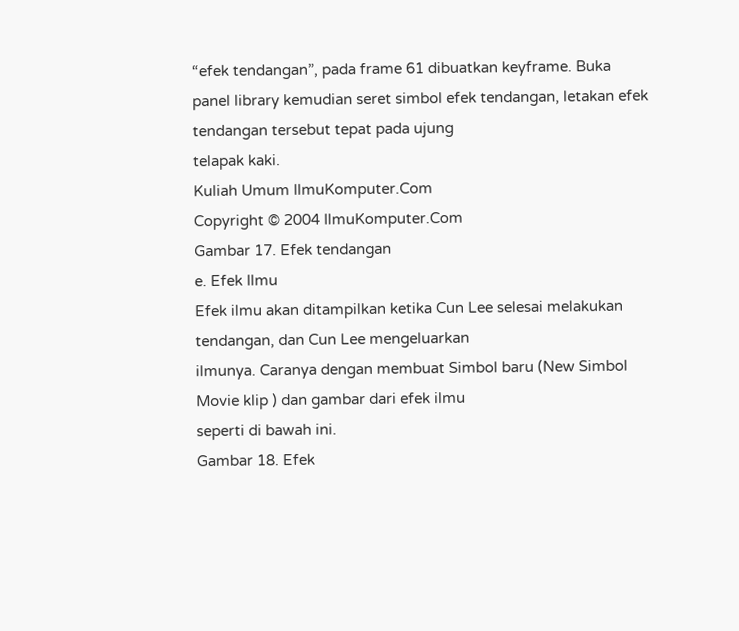“efek tendangan”, pada frame 61 dibuatkan keyframe. Buka
panel library kemudian seret simbol efek tendangan, letakan efek tendangan tersebut tepat pada ujung
telapak kaki.
Kuliah Umum IlmuKomputer.Com
Copyright © 2004 IlmuKomputer.Com
Gambar 17. Efek tendangan
e. Efek Ilmu
Efek ilmu akan ditampilkan ketika Cun Lee selesai melakukan tendangan, dan Cun Lee mengeluarkan
ilmunya. Caranya dengan membuat Simbol baru (New Simbol Movie klip ) dan gambar dari efek ilmu
seperti di bawah ini.
Gambar 18. Efek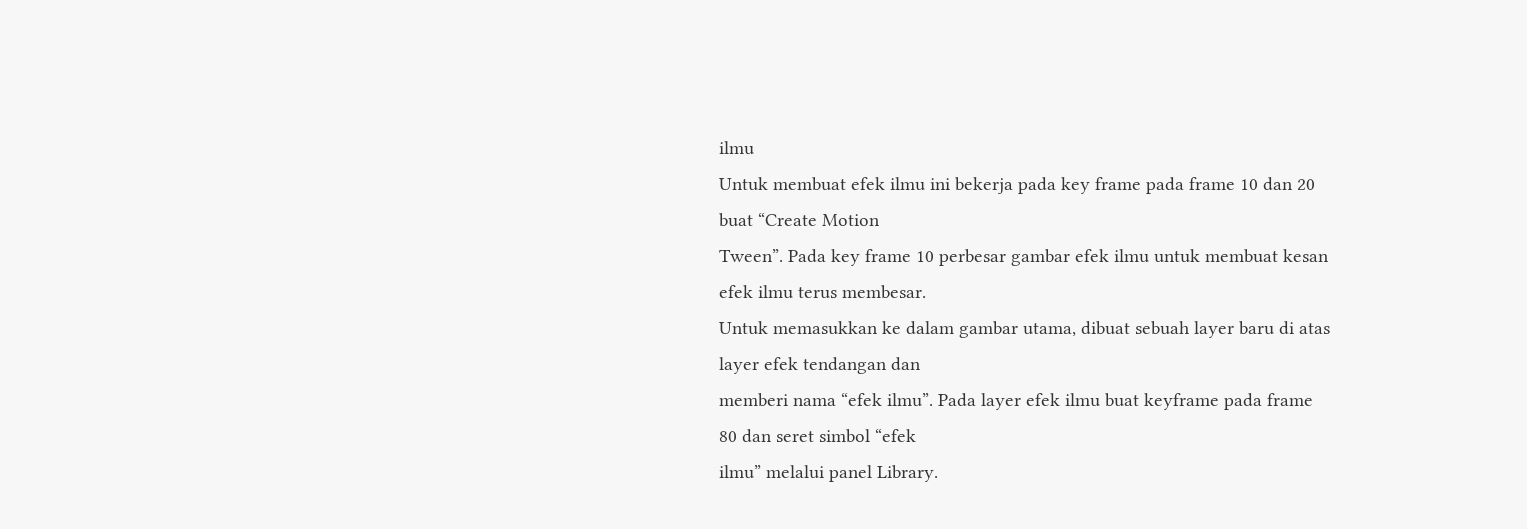ilmu
Untuk membuat efek ilmu ini bekerja pada key frame pada frame 10 dan 20 buat “Create Motion
Tween”. Pada key frame 10 perbesar gambar efek ilmu untuk membuat kesan efek ilmu terus membesar.
Untuk memasukkan ke dalam gambar utama, dibuat sebuah layer baru di atas layer efek tendangan dan
memberi nama “efek ilmu”. Pada layer efek ilmu buat keyframe pada frame 80 dan seret simbol “efek
ilmu” melalui panel Library.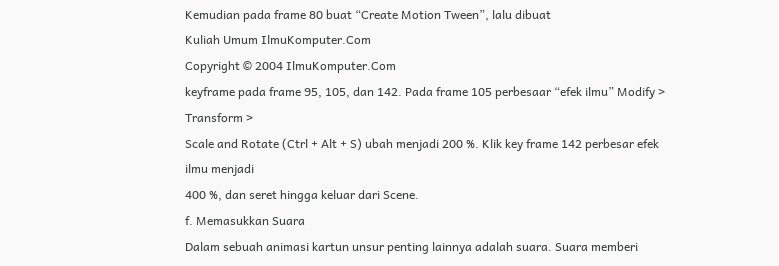Kemudian pada frame 80 buat “Create Motion Tween”, lalu dibuat
Kuliah Umum IlmuKomputer.Com
Copyright © 2004 IlmuKomputer.Com
keyframe pada frame 95, 105, dan 142. Pada frame 105 perbesaar “efek ilmu” Modify > Transform >
Scale and Rotate (Ctrl + Alt + S) ubah menjadi 200 %. Klik key frame 142 perbesar efek ilmu menjadi
400 %, dan seret hingga keluar dari Scene.
f. Memasukkan Suara
Dalam sebuah animasi kartun unsur penting lainnya adalah suara. Suara memberi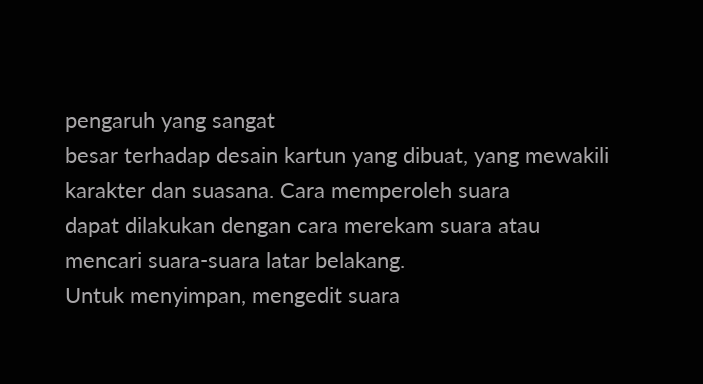pengaruh yang sangat
besar terhadap desain kartun yang dibuat, yang mewakili karakter dan suasana. Cara memperoleh suara
dapat dilakukan dengan cara merekam suara atau mencari suara-suara latar belakang.
Untuk menyimpan, mengedit suara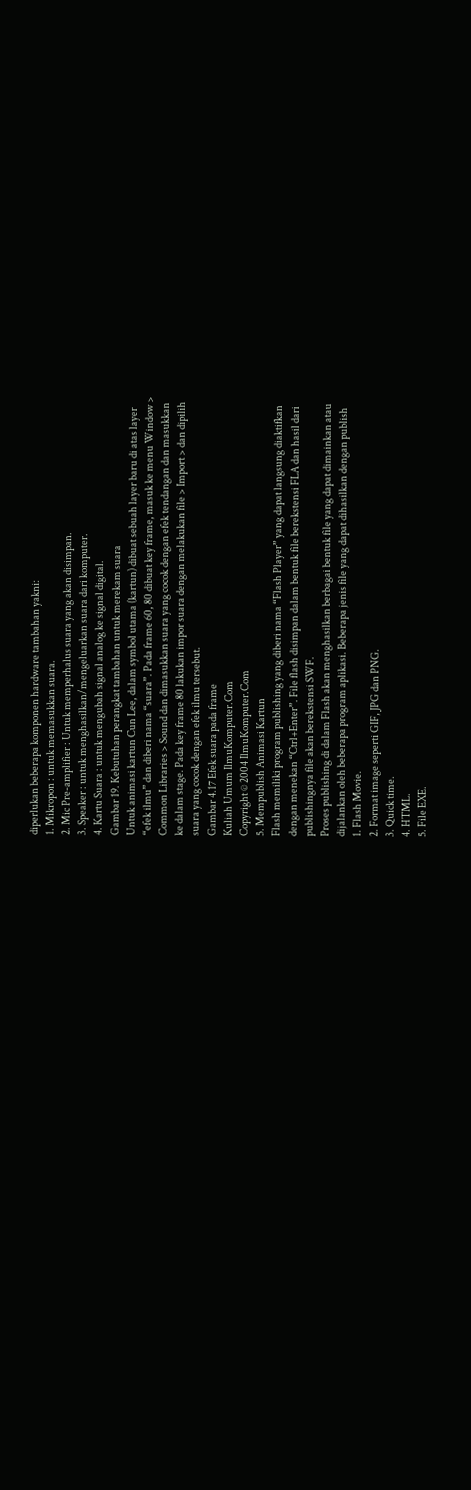diperlukan beberapa komponen hardware tambahan yakni:
1. Mikropon : untuk memasukkan suara.
2. Mic Pre-amplifier : Untuk memperhalus suara yang akan disimpan.
3. Speaker : untuk menghasilkan/mengeluarkan suara dari komputer.
4. Kartu Suara : untuk mengubah signal analog ke signal digital.
Gambar 19. Kebutuhan perangkat tambahan untuk merekam suara
Untuk animasi kartun Cun Lee, dalam symbol utama (kartun) dibuat sebuah layer baru di atas layer
“efek ilmu” dan diberi nama “suara”. Pada frame 60, 80 dibuat key frame, masuk ke menu Window >
Common Libraries > Sound dan dimasukkan suara yang cocok dengan efek tendangan dan masukkan
ke dalam stage. Pada key frame 80 lakukan impor suara dengan melakukan file > Import > dan dipilih
suara yang cocok dengan efek ilmu tersebut.
Gambar 4.17 Efek suara pada frame
Kuliah Umum IlmuKomputer.Com
Copyright © 2004 IlmuKomputer.Com
5. Mempublish Animasi Kartun
Flash memiliki program publishing yang diberi nama “Flash Player” yang dapat langsung diaktifkan
dengan menekan “Ctrl+Enter”. File flash disimpan dalam bentuk file berekstensi FLA dan hasil dari
publishingnya file akan berekstensi SWF.
Proses publishing di dalam Flash akan menghasilkan berbagai bentuk file yang dapat dimainkan atau
dijalankan oleh beberapa program aplikasi. Beberapa jenis file yang dapat dihasilkan dengan publish
1. Flash Movie.
2. Format image seperti GIF, JPG dan PNG.
3. Quick time.
4. HTML.
5. File EXE.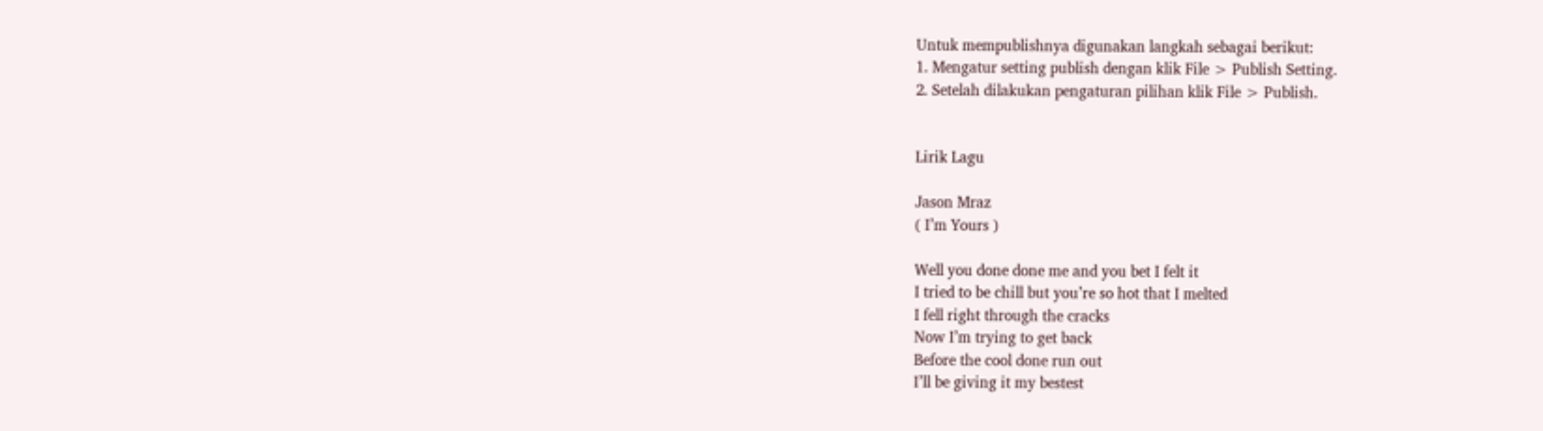Untuk mempublishnya digunakan langkah sebagai berikut:
1. Mengatur setting publish dengan klik File > Publish Setting.
2. Setelah dilakukan pengaturan pilihan klik File > Publish.


Lirik Lagu

Jason Mraz
( I’m Yours )

Well you done done me and you bet I felt it
I tried to be chill but you’re so hot that I melted
I fell right through the cracks
Now I’m trying to get back
Before the cool done run out
I’ll be giving it my bestest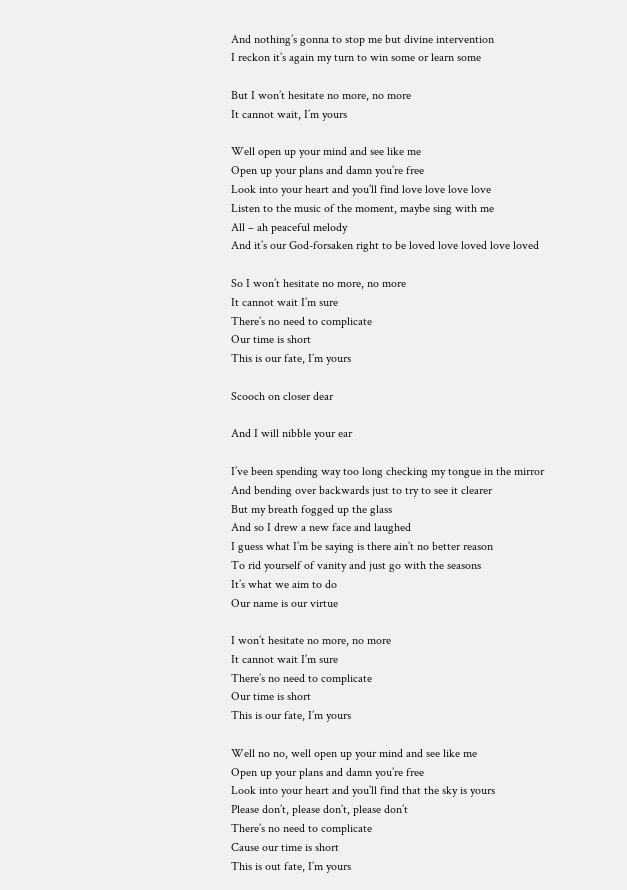And nothing’s gonna to stop me but divine intervention
I reckon it’s again my turn to win some or learn some

But I won’t hesitate no more, no more
It cannot wait, I’m yours

Well open up your mind and see like me
Open up your plans and damn you’re free
Look into your heart and you’ll find love love love love
Listen to the music of the moment, maybe sing with me
All – ah peaceful melody
And it’s our God-forsaken right to be loved love loved love loved

So I won’t hesitate no more, no more
It cannot wait I’m sure
There’s no need to complicate
Our time is short
This is our fate, I’m yours

Scooch on closer dear

And I will nibble your ear

I’ve been spending way too long checking my tongue in the mirror
And bending over backwards just to try to see it clearer
But my breath fogged up the glass
And so I drew a new face and laughed
I guess what I’m be saying is there ain’t no better reason
To rid yourself of vanity and just go with the seasons
It’s what we aim to do
Our name is our virtue

I won’t hesitate no more, no more
It cannot wait I’m sure
There’s no need to complicate
Our time is short
This is our fate, I’m yours

Well no no, well open up your mind and see like me
Open up your plans and damn you’re free
Look into your heart and you’ll find that the sky is yours
Please don’t, please don’t, please don’t
There’s no need to complicate
Cause our time is short
This is out fate, I’m yours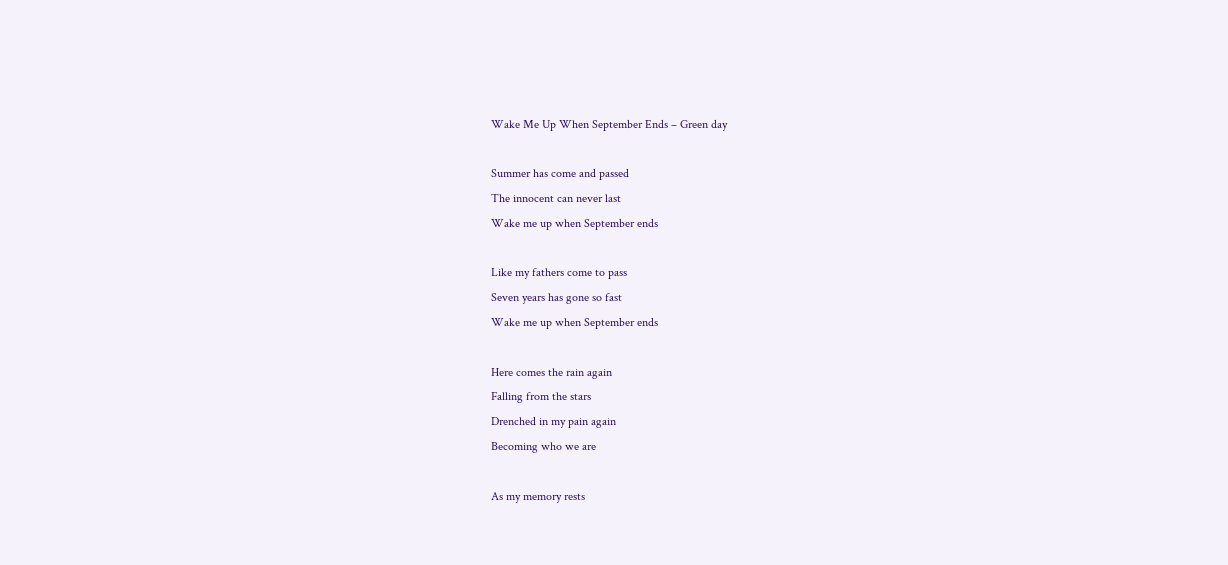Wake Me Up When September Ends – Green day

Summer has come and passed
The innocent can never last
Wake me up when September ends

Like my fathers come to pass
Seven years has gone so fast
Wake me up when September ends

Here comes the rain again
Falling from the stars
Drenched in my pain again
Becoming who we are

As my memory rests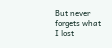But never forgets what I lost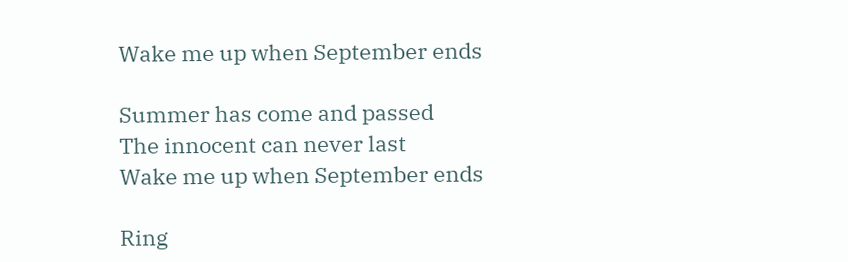Wake me up when September ends

Summer has come and passed
The innocent can never last
Wake me up when September ends

Ring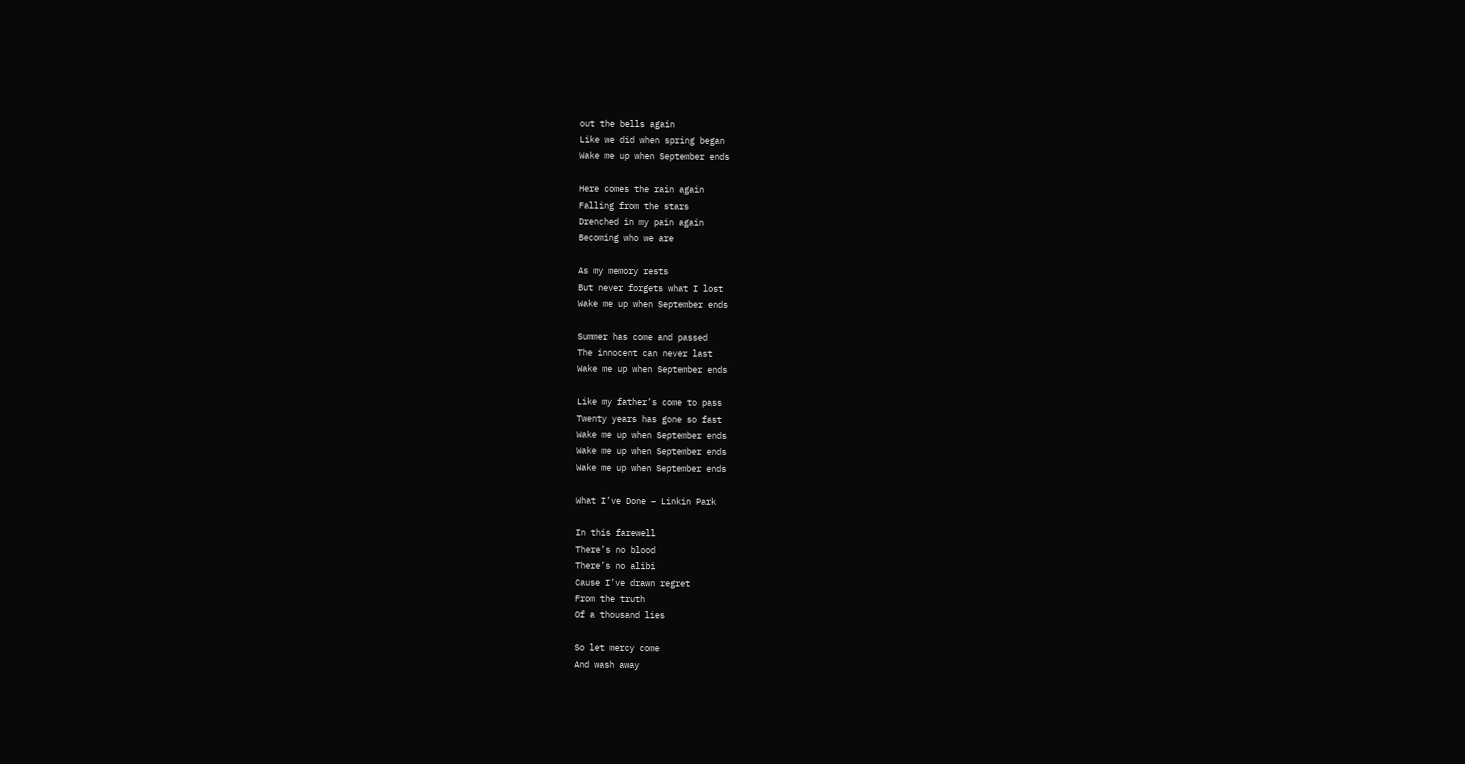out the bells again
Like we did when spring began
Wake me up when September ends

Here comes the rain again
Falling from the stars
Drenched in my pain again
Becoming who we are

As my memory rests
But never forgets what I lost
Wake me up when September ends

Summer has come and passed
The innocent can never last
Wake me up when September ends

Like my father’s come to pass
Twenty years has gone so fast
Wake me up when September ends
Wake me up when September ends
Wake me up when September ends

What I’ve Done – Linkin Park

In this farewell
There’s no blood
There’s no alibi
Cause I’ve drawn regret
From the truth
Of a thousand lies

So let mercy come
And wash away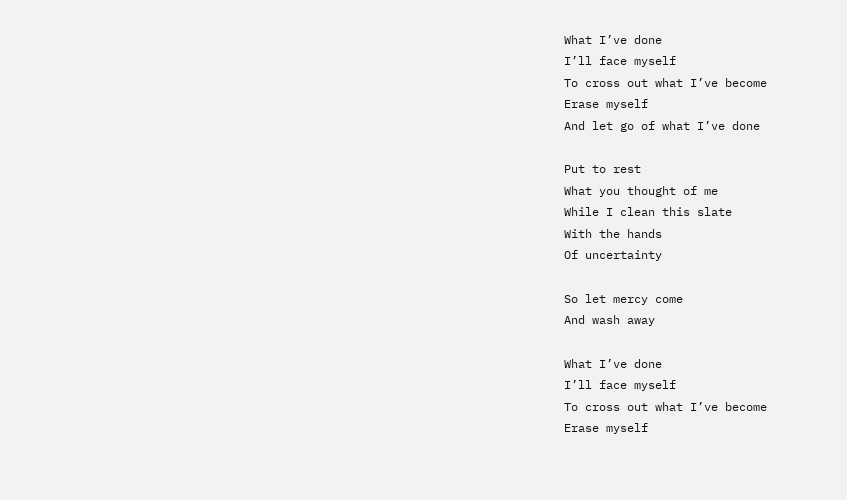What I’ve done
I’ll face myself
To cross out what I’ve become
Erase myself
And let go of what I’ve done

Put to rest
What you thought of me
While I clean this slate
With the hands
Of uncertainty

So let mercy come
And wash away

What I’ve done
I’ll face myself
To cross out what I’ve become
Erase myself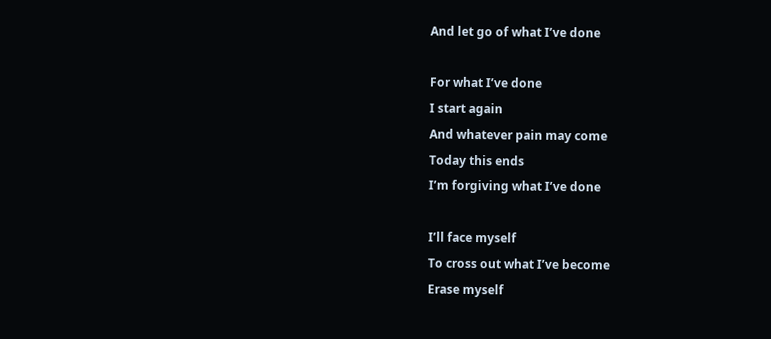And let go of what I’ve done

For what I’ve done
I start again
And whatever pain may come
Today this ends
I’m forgiving what I’ve done

I’ll face myself
To cross out what I’ve become
Erase myself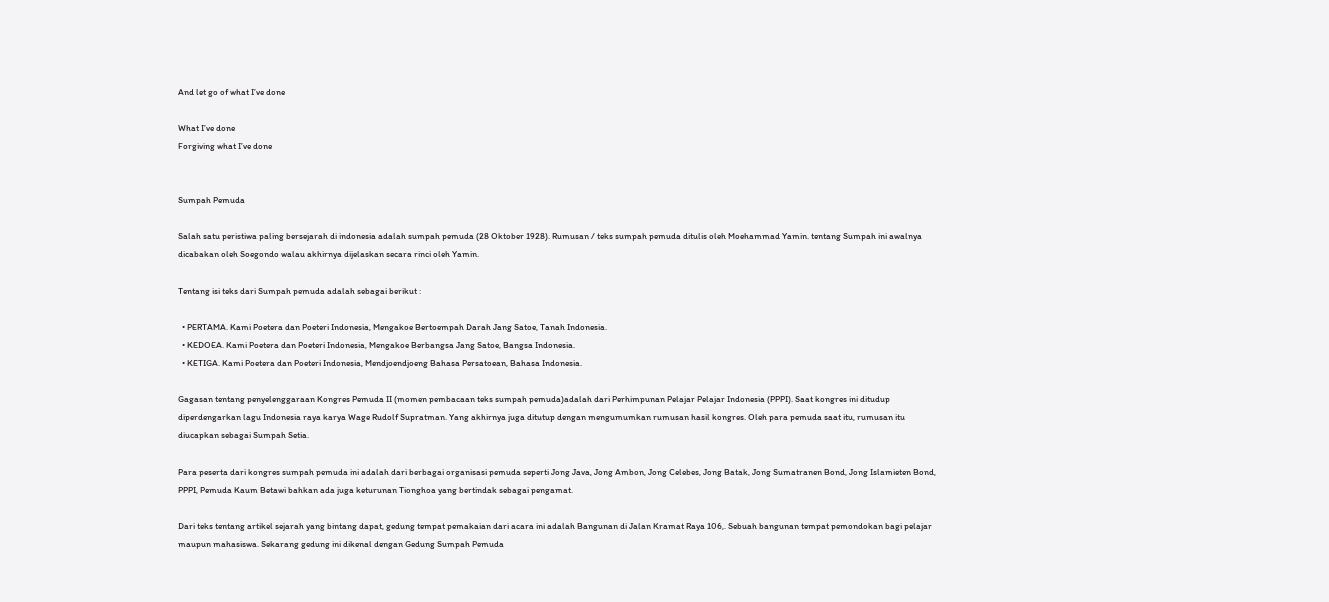And let go of what I’ve done

What I’ve done
Forgiving what I’ve done


Sumpah Pemuda

Salah satu peristiwa paling bersejarah di indonesia adalah sumpah pemuda (28 Oktober 1928). Rumusan / teks sumpah pemuda ditulis oleh Moehammad Yamin. tentang Sumpah ini awalnya dicabakan oleh Soegondo walau akhirnya dijelaskan secara rinci oleh Yamin.

Tentang isi teks dari Sumpah pemuda adalah sebagai berikut :

  • PERTAMA. Kami Poetera dan Poeteri Indonesia, Mengakoe Bertoempah Darah Jang Satoe, Tanah Indonesia.
  • KEDOEA. Kami Poetera dan Poeteri Indonesia, Mengakoe Berbangsa Jang Satoe, Bangsa Indonesia.
  • KETIGA. Kami Poetera dan Poeteri Indonesia, Mendjoendjoeng Bahasa Persatoean, Bahasa Indonesia.

Gagasan tentang penyelenggaraan Kongres Pemuda II (momen pembacaan teks sumpah pemuda)adalah dari Perhimpunan Pelajar Pelajar Indonesia (PPPI). Saat kongres ini ditudup diperdengarkan lagu Indonesia raya karya Wage Rudolf Supratman. Yang akhirnya juga ditutup dengan mengumumkan rumusan hasil kongres. Oleh para pemuda saat itu, rumusan itu diucapkan sebagai Sumpah Setia.

Para peserta dari kongres sumpah pemuda ini adalah dari berbagai organisasi pemuda seperti Jong Java, Jong Ambon, Jong Celebes, Jong Batak, Jong Sumatranen Bond, Jong Islamieten Bond, PPPI, Pemuda Kaum Betawi bahkan ada juga keturunan Tionghoa yang bertindak sebagai pengamat.

Dari teks tentang artikel sejarah yang bintang dapat, gedung tempat pemakaian dari acara ini adalah Bangunan di Jalan Kramat Raya 106,. Sebuah bangunan tempat pemondokan bagi pelajar maupun mahasiswa. Sekarang gedung ini dikenal dengan Gedung Sumpah Pemuda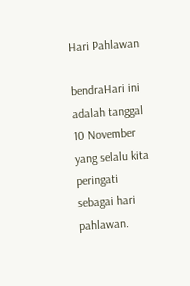Hari Pahlawan

bendraHari ini adalah tanggal 10 November yang selalu kita peringati sebagai hari pahlawan.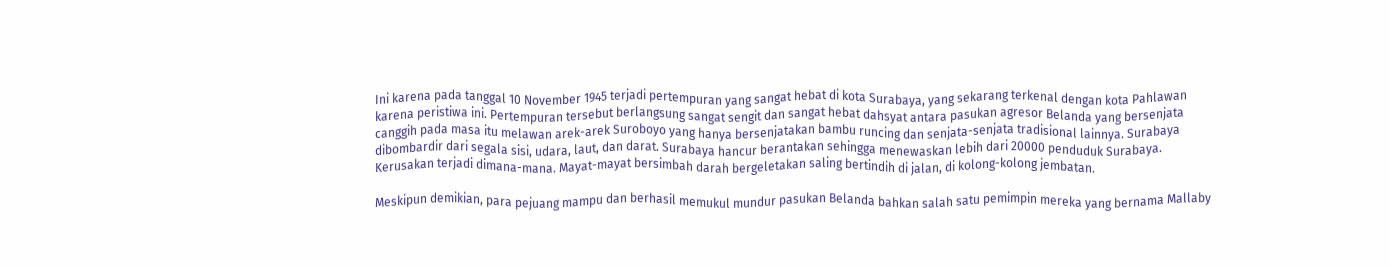Ini karena pada tanggal 10 November 1945 terjadi pertempuran yang sangat hebat di kota Surabaya, yang sekarang terkenal dengan kota Pahlawan karena peristiwa ini. Pertempuran tersebut berlangsung sangat sengit dan sangat hebat dahsyat antara pasukan agresor Belanda yang bersenjata canggih pada masa itu melawan arek-arek Suroboyo yang hanya bersenjatakan bambu runcing dan senjata-senjata tradisional lainnya. Surabaya dibombardir dari segala sisi, udara, laut, dan darat. Surabaya hancur berantakan sehingga menewaskan lebih dari 20000 penduduk Surabaya. Kerusakan terjadi dimana-mana. Mayat-mayat bersimbah darah bergeletakan saling bertindih di jalan, di kolong-kolong jembatan.

Meskipun demikian, para pejuang mampu dan berhasil memukul mundur pasukan Belanda bahkan salah satu pemimpin mereka yang bernama Mallaby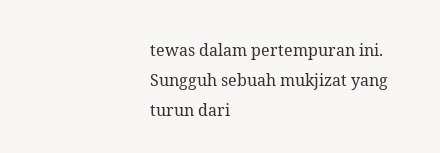tewas dalam pertempuran ini. Sungguh sebuah mukjizat yang turun dari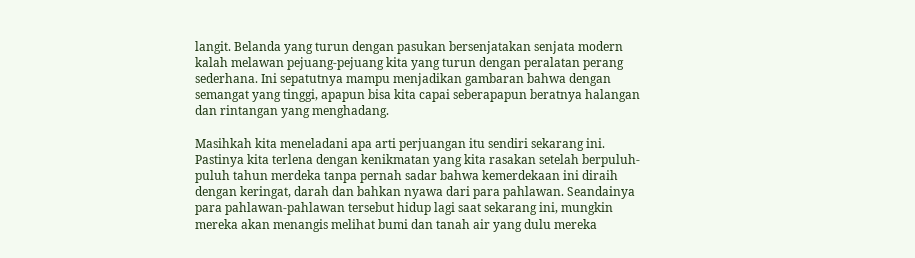langit. Belanda yang turun dengan pasukan bersenjatakan senjata modern kalah melawan pejuang-pejuang kita yang turun dengan peralatan perang sederhana. Ini sepatutnya mampu menjadikan gambaran bahwa dengan semangat yang tinggi, apapun bisa kita capai seberapapun beratnya halangan dan rintangan yang menghadang.

Masihkah kita meneladani apa arti perjuangan itu sendiri sekarang ini. Pastinya kita terlena dengan kenikmatan yang kita rasakan setelah berpuluh-puluh tahun merdeka tanpa pernah sadar bahwa kemerdekaan ini diraih dengan keringat, darah dan bahkan nyawa dari para pahlawan. Seandainya para pahlawan-pahlawan tersebut hidup lagi saat sekarang ini, mungkin mereka akan menangis melihat bumi dan tanah air yang dulu mereka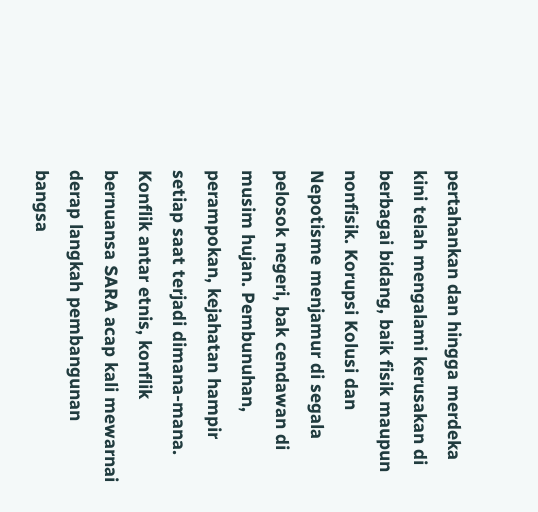pertahankan dan hingga merdeka kini telah mengalami kerusakan di berbagai bidang, baik fisik maupun nonfisik. Korupsi Kolusi dan Nepotisme menjamur di segala pelosok negeri, bak cendawan di musim hujan. Pembunuhan, perampokan, kejahatan hampir setiap saat terjadi dimana-mana. Konflik antar etnis, konflik bernuansa SARA acap kali mewarnai derap langkah pembangunan bangsa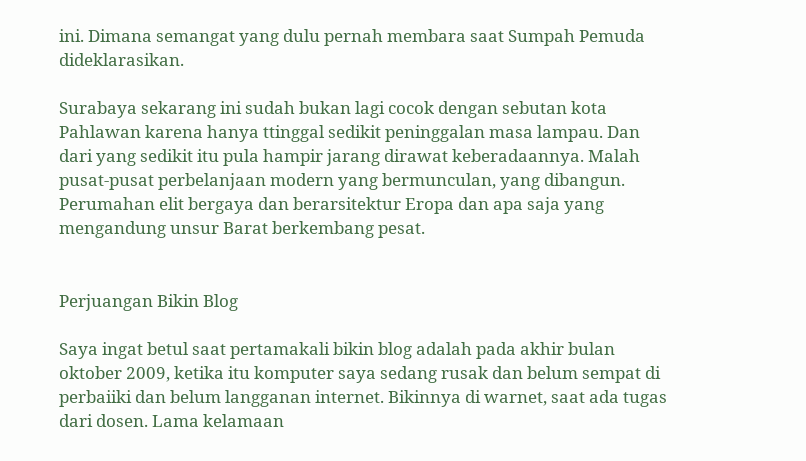ini. Dimana semangat yang dulu pernah membara saat Sumpah Pemuda dideklarasikan.

Surabaya sekarang ini sudah bukan lagi cocok dengan sebutan kota Pahlawan karena hanya ttinggal sedikit peninggalan masa lampau. Dan dari yang sedikit itu pula hampir jarang dirawat keberadaannya. Malah pusat-pusat perbelanjaan modern yang bermunculan, yang dibangun. Perumahan elit bergaya dan berarsitektur Eropa dan apa saja yang mengandung unsur Barat berkembang pesat.


Perjuangan Bikin Blog

Saya ingat betul saat pertamakali bikin blog adalah pada akhir bulan oktober 2009, ketika itu komputer saya sedang rusak dan belum sempat di perbaiiki dan belum langganan internet. Bikinnya di warnet, saat ada tugas dari dosen. Lama kelamaan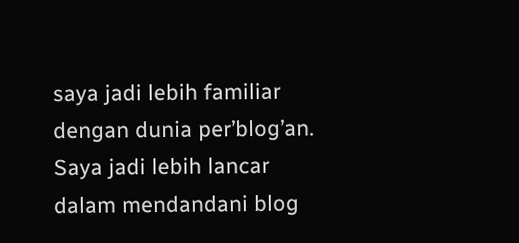saya jadi lebih familiar dengan dunia per’blog’an. Saya jadi lebih lancar dalam mendandani blog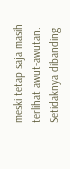meski tetap saja masih terlihat awut-awutan. Setidaknya dibanding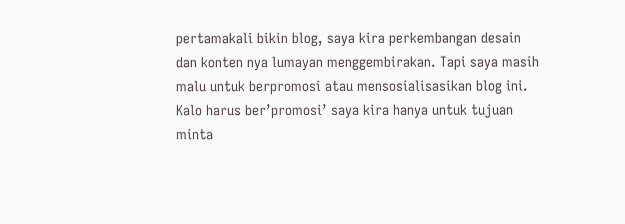pertamakali bikin blog, saya kira perkembangan desain dan konten nya lumayan menggembirakan. Tapi saya masih malu untuk berpromosi atau mensosialisasikan blog ini. Kalo harus ber’promosi’ saya kira hanya untuk tujuan minta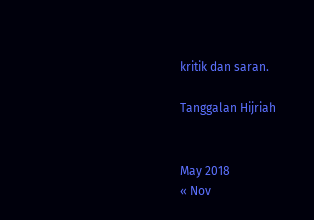kritik dan saran.

Tanggalan Hijriah


May 2018
« Nov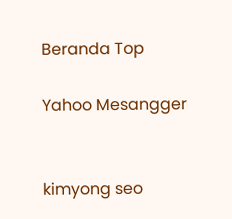Beranda Top

Yahoo Mesangger


kimyong seo